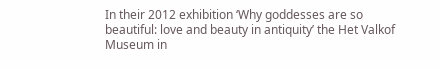In their 2012 exhibition ‘Why goddesses are so beautiful: love and beauty in antiquity’ the Het Valkof Museum in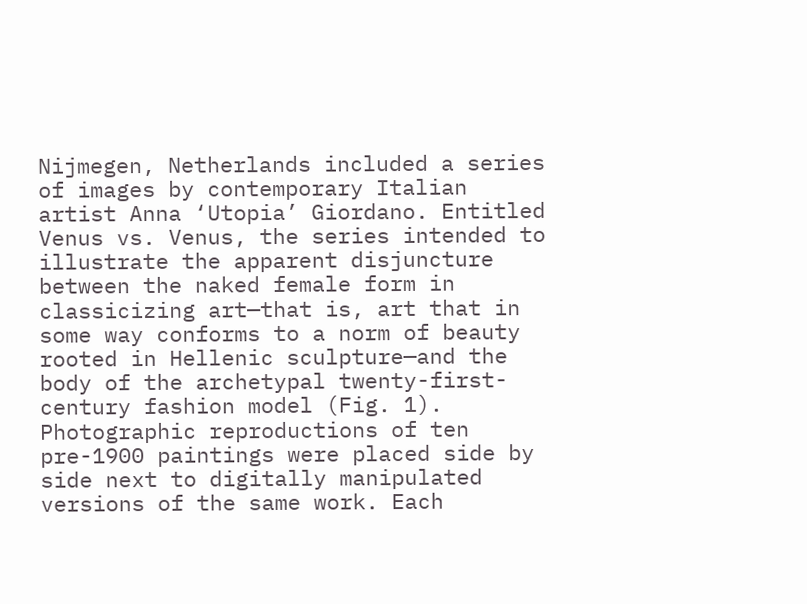Nijmegen, Netherlands included a series of images by contemporary Italian artist Anna ‘Utopia’ Giordano. Entitled Venus vs. Venus, the series intended to illustrate the apparent disjuncture between the naked female form in classicizing art—that is, art that in some way conforms to a norm of beauty rooted in Hellenic sculpture—and the body of the archetypal twenty-first-century fashion model (Fig. 1). Photographic reproductions of ten pre-1900 paintings were placed side by side next to digitally manipulated versions of the same work. Each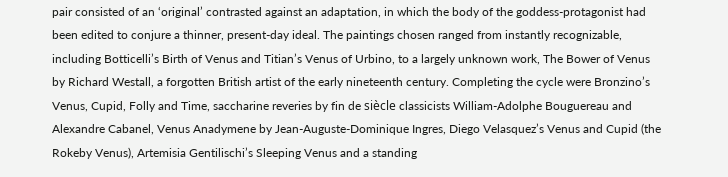pair consisted of an ‘original’ contrasted against an adaptation, in which the body of the goddess-protagonist had been edited to conjure a thinner, present-day ideal. The paintings chosen ranged from instantly recognizable, including Botticelli’s Birth of Venus and Titian’s Venus of Urbino, to a largely unknown work, The Bower of Venus by Richard Westall, a forgotten British artist of the early nineteenth century. Completing the cycle were Bronzino’s Venus, Cupid, Folly and Time, saccharine reveries by fin de siècle classicists William-Adolphe Bouguereau and Alexandre Cabanel, Venus Anadymene by Jean-Auguste-Dominique Ingres, Diego Velasquez’s Venus and Cupid (the Rokeby Venus), Artemisia Gentilischi’s Sleeping Venus and a standing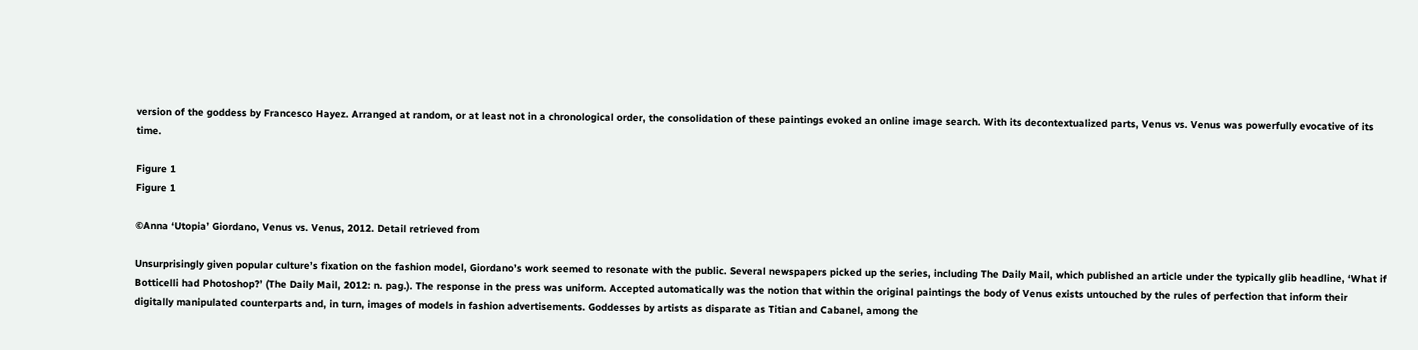version of the goddess by Francesco Hayez. Arranged at random, or at least not in a chronological order, the consolidation of these paintings evoked an online image search. With its decontextualized parts, Venus vs. Venus was powerfully evocative of its time.

Figure 1
Figure 1

©Anna ‘Utopia’ Giordano, Venus vs. Venus, 2012. Detail retrieved from

Unsurprisingly given popular culture’s fixation on the fashion model, Giordano’s work seemed to resonate with the public. Several newspapers picked up the series, including The Daily Mail, which published an article under the typically glib headline, ‘What if Botticelli had Photoshop?’ (The Daily Mail, 2012: n. pag.). The response in the press was uniform. Accepted automatically was the notion that within the original paintings the body of Venus exists untouched by the rules of perfection that inform their digitally manipulated counterparts and, in turn, images of models in fashion advertisements. Goddesses by artists as disparate as Titian and Cabanel, among the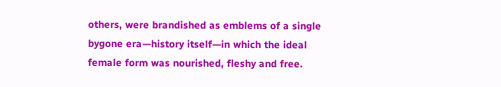others, were brandished as emblems of a single bygone era—history itself—in which the ideal female form was nourished, fleshy and free.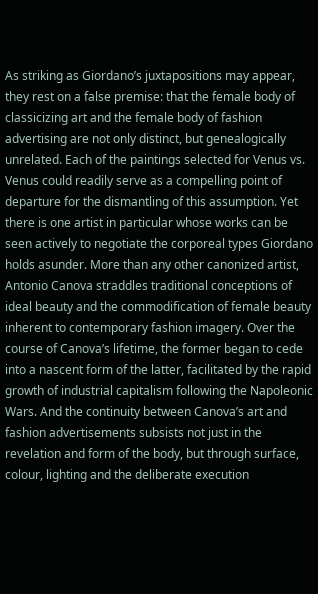As striking as Giordano’s juxtapositions may appear, they rest on a false premise: that the female body of classicizing art and the female body of fashion advertising are not only distinct, but genealogically unrelated. Each of the paintings selected for Venus vs. Venus could readily serve as a compelling point of departure for the dismantling of this assumption. Yet there is one artist in particular whose works can be seen actively to negotiate the corporeal types Giordano holds asunder. More than any other canonized artist, Antonio Canova straddles traditional conceptions of ideal beauty and the commodification of female beauty inherent to contemporary fashion imagery. Over the course of Canova’s lifetime, the former began to cede into a nascent form of the latter, facilitated by the rapid growth of industrial capitalism following the Napoleonic Wars. And the continuity between Canova’s art and fashion advertisements subsists not just in the revelation and form of the body, but through surface, colour, lighting and the deliberate execution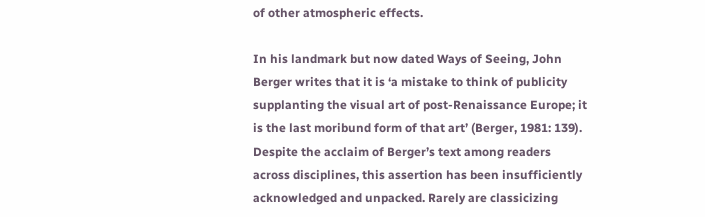of other atmospheric effects.

In his landmark but now dated Ways of Seeing, John Berger writes that it is ‘a mistake to think of publicity supplanting the visual art of post-Renaissance Europe; it is the last moribund form of that art’ (Berger, 1981: 139). Despite the acclaim of Berger’s text among readers across disciplines, this assertion has been insufficiently acknowledged and unpacked. Rarely are classicizing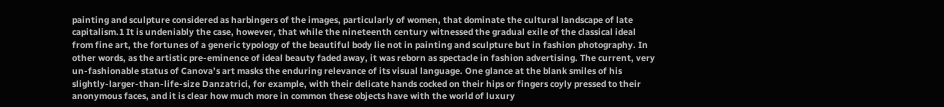painting and sculpture considered as harbingers of the images, particularly of women, that dominate the cultural landscape of late capitalism.1 It is undeniably the case, however, that while the nineteenth century witnessed the gradual exile of the classical ideal from fine art, the fortunes of a generic typology of the beautiful body lie not in painting and sculpture but in fashion photography. In other words, as the artistic pre-eminence of ideal beauty faded away, it was reborn as spectacle in fashion advertising. The current, very un-fashionable status of Canova’s art masks the enduring relevance of its visual language. One glance at the blank smiles of his slightly-larger-than-life-size Danzatrici, for example, with their delicate hands cocked on their hips or fingers coyly pressed to their anonymous faces, and it is clear how much more in common these objects have with the world of luxury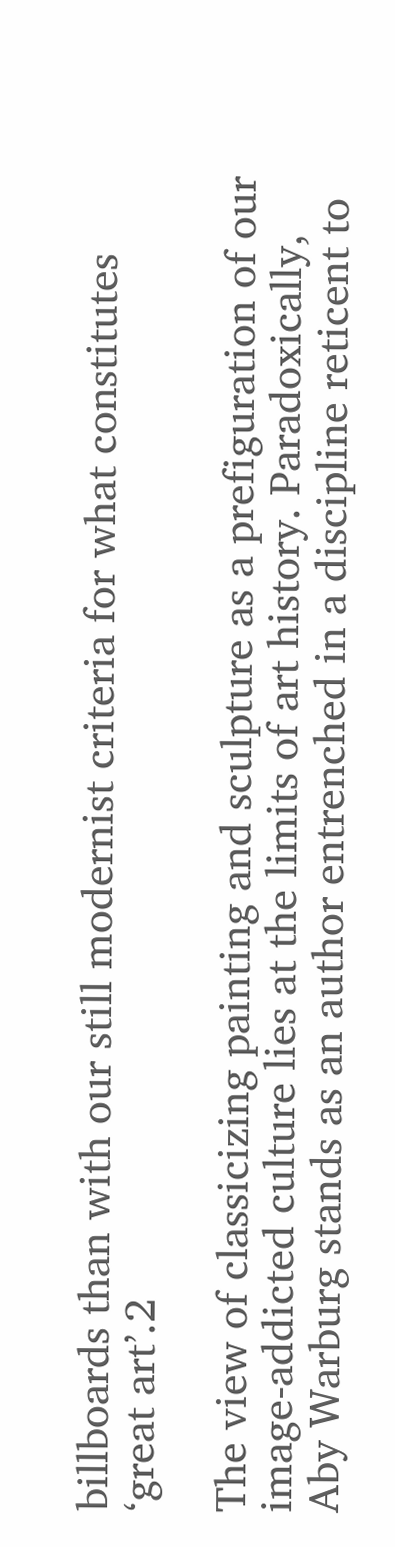billboards than with our still modernist criteria for what constitutes ‘great art’.2

The view of classicizing painting and sculpture as a prefiguration of our image-addicted culture lies at the limits of art history. Paradoxically, Aby Warburg stands as an author entrenched in a discipline reticent to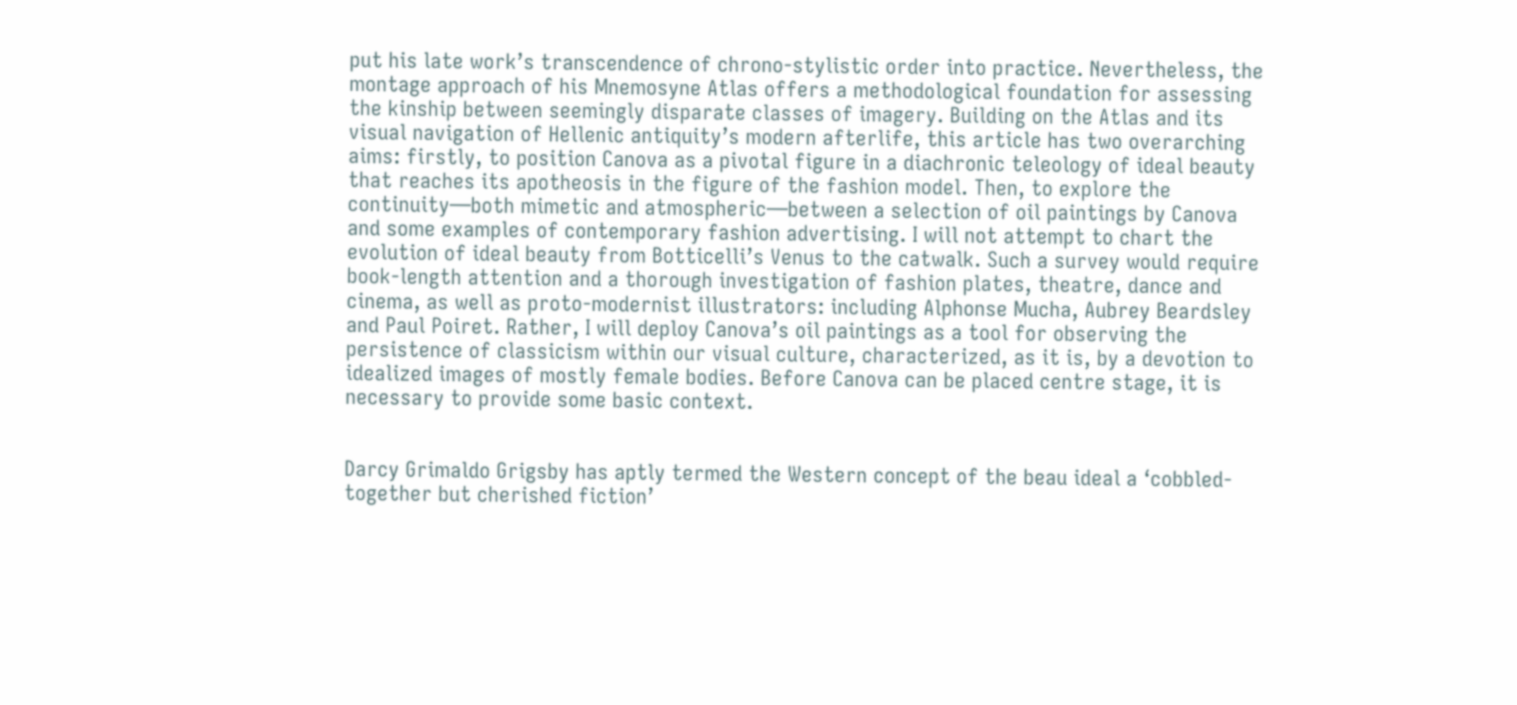put his late work’s transcendence of chrono-stylistic order into practice. Nevertheless, the montage approach of his Mnemosyne Atlas offers a methodological foundation for assessing the kinship between seemingly disparate classes of imagery. Building on the Atlas and its visual navigation of Hellenic antiquity’s modern afterlife, this article has two overarching aims: firstly, to position Canova as a pivotal figure in a diachronic teleology of ideal beauty that reaches its apotheosis in the figure of the fashion model. Then, to explore the continuity—both mimetic and atmospheric—between a selection of oil paintings by Canova and some examples of contemporary fashion advertising. I will not attempt to chart the evolution of ideal beauty from Botticelli’s Venus to the catwalk. Such a survey would require book-length attention and a thorough investigation of fashion plates, theatre, dance and cinema, as well as proto-modernist illustrators: including Alphonse Mucha, Aubrey Beardsley and Paul Poiret. Rather, I will deploy Canova’s oil paintings as a tool for observing the persistence of classicism within our visual culture, characterized, as it is, by a devotion to idealized images of mostly female bodies. Before Canova can be placed centre stage, it is necessary to provide some basic context.


Darcy Grimaldo Grigsby has aptly termed the Western concept of the beau ideal a ‘cobbled-together but cherished fiction’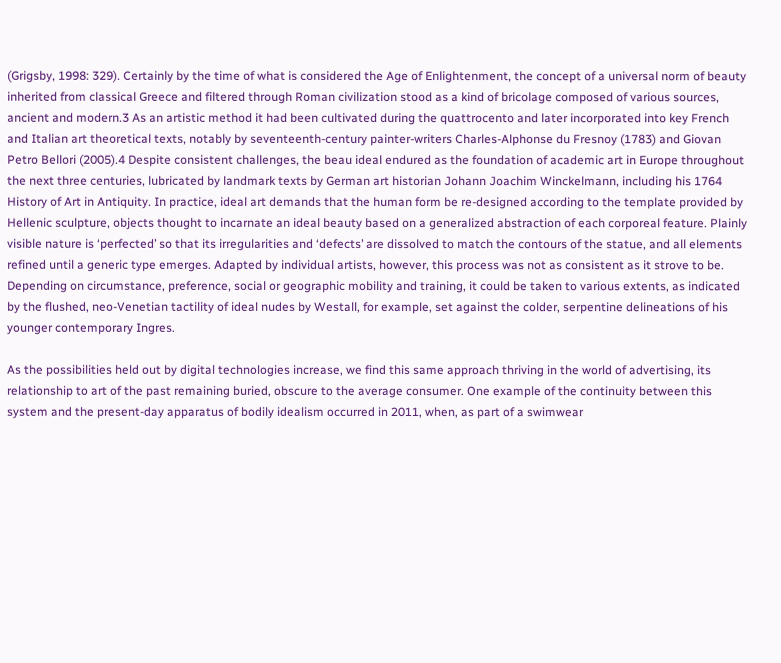(Grigsby, 1998: 329). Certainly by the time of what is considered the Age of Enlightenment, the concept of a universal norm of beauty inherited from classical Greece and filtered through Roman civilization stood as a kind of bricolage composed of various sources, ancient and modern.3 As an artistic method it had been cultivated during the quattrocento and later incorporated into key French and Italian art theoretical texts, notably by seventeenth-century painter-writers Charles-Alphonse du Fresnoy (1783) and Giovan Petro Bellori (2005).4 Despite consistent challenges, the beau ideal endured as the foundation of academic art in Europe throughout the next three centuries, lubricated by landmark texts by German art historian Johann Joachim Winckelmann, including his 1764 History of Art in Antiquity. In practice, ideal art demands that the human form be re-designed according to the template provided by Hellenic sculpture, objects thought to incarnate an ideal beauty based on a generalized abstraction of each corporeal feature. Plainly visible nature is ‘perfected’ so that its irregularities and ‘defects’ are dissolved to match the contours of the statue, and all elements refined until a generic type emerges. Adapted by individual artists, however, this process was not as consistent as it strove to be. Depending on circumstance, preference, social or geographic mobility and training, it could be taken to various extents, as indicated by the flushed, neo-Venetian tactility of ideal nudes by Westall, for example, set against the colder, serpentine delineations of his younger contemporary Ingres.

As the possibilities held out by digital technologies increase, we find this same approach thriving in the world of advertising, its relationship to art of the past remaining buried, obscure to the average consumer. One example of the continuity between this system and the present-day apparatus of bodily idealism occurred in 2011, when, as part of a swimwear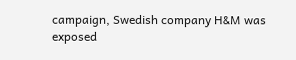campaign, Swedish company H&M was exposed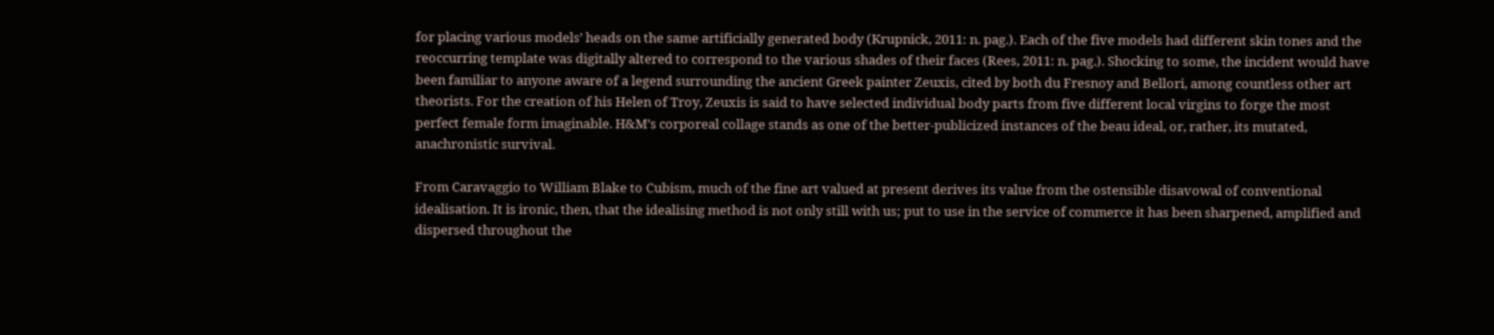for placing various models’ heads on the same artificially generated body (Krupnick, 2011: n. pag.). Each of the five models had different skin tones and the reoccurring template was digitally altered to correspond to the various shades of their faces (Rees, 2011: n. pag.). Shocking to some, the incident would have been familiar to anyone aware of a legend surrounding the ancient Greek painter Zeuxis, cited by both du Fresnoy and Bellori, among countless other art theorists. For the creation of his Helen of Troy, Zeuxis is said to have selected individual body parts from five different local virgins to forge the most perfect female form imaginable. H&M’s corporeal collage stands as one of the better-publicized instances of the beau ideal, or, rather, its mutated, anachronistic survival.

From Caravaggio to William Blake to Cubism, much of the fine art valued at present derives its value from the ostensible disavowal of conventional idealisation. It is ironic, then, that the idealising method is not only still with us; put to use in the service of commerce it has been sharpened, amplified and dispersed throughout the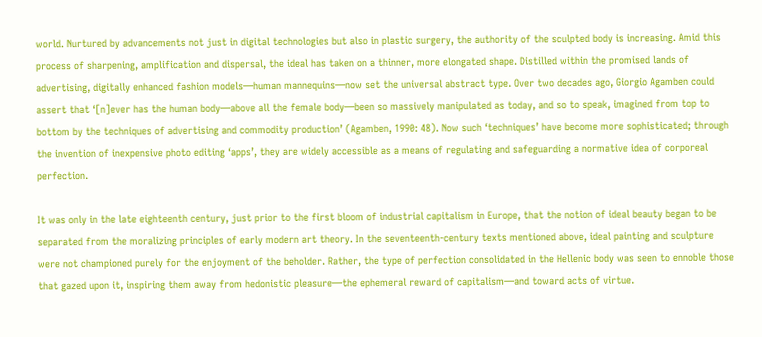world. Nurtured by advancements not just in digital technologies but also in plastic surgery, the authority of the sculpted body is increasing. Amid this process of sharpening, amplification and dispersal, the ideal has taken on a thinner, more elongated shape. Distilled within the promised lands of advertising, digitally enhanced fashion models—human mannequins—now set the universal abstract type. Over two decades ago, Giorgio Agamben could assert that ‘[n]ever has the human body—above all the female body—been so massively manipulated as today, and so to speak, imagined from top to bottom by the techniques of advertising and commodity production’ (Agamben, 1990: 48). Now such ‘techniques’ have become more sophisticated; through the invention of inexpensive photo editing ‘apps’, they are widely accessible as a means of regulating and safeguarding a normative idea of corporeal perfection.

It was only in the late eighteenth century, just prior to the first bloom of industrial capitalism in Europe, that the notion of ideal beauty began to be separated from the moralizing principles of early modern art theory. In the seventeenth-century texts mentioned above, ideal painting and sculpture were not championed purely for the enjoyment of the beholder. Rather, the type of perfection consolidated in the Hellenic body was seen to ennoble those that gazed upon it, inspiring them away from hedonistic pleasure—the ephemeral reward of capitalism—and toward acts of virtue.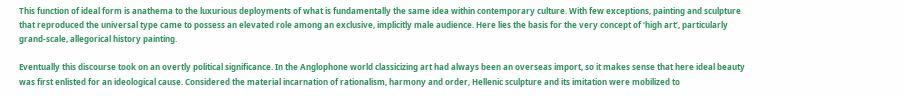This function of ideal form is anathema to the luxurious deployments of what is fundamentally the same idea within contemporary culture. With few exceptions, painting and sculpture that reproduced the universal type came to possess an elevated role among an exclusive, implicitly male audience. Here lies the basis for the very concept of ‘high art’, particularly grand-scale, allegorical history painting.

Eventually this discourse took on an overtly political significance. In the Anglophone world classicizing art had always been an overseas import, so it makes sense that here ideal beauty was first enlisted for an ideological cause. Considered the material incarnation of rationalism, harmony and order, Hellenic sculpture and its imitation were mobilized to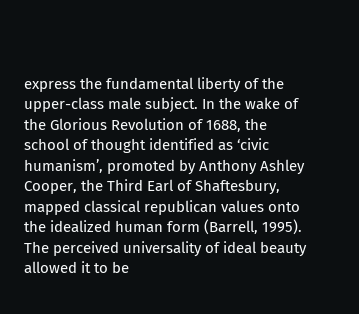express the fundamental liberty of the upper-class male subject. In the wake of the Glorious Revolution of 1688, the school of thought identified as ‘civic humanism’, promoted by Anthony Ashley Cooper, the Third Earl of Shaftesbury, mapped classical republican values onto the idealized human form (Barrell, 1995). The perceived universality of ideal beauty allowed it to be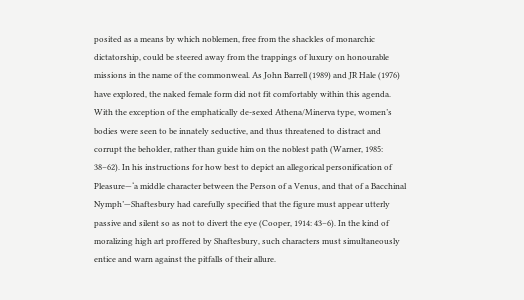posited as a means by which noblemen, free from the shackles of monarchic dictatorship, could be steered away from the trappings of luxury on honourable missions in the name of the commonweal. As John Barrell (1989) and JR Hale (1976) have explored, the naked female form did not fit comfortably within this agenda. With the exception of the emphatically de-sexed Athena/Minerva type, women’s bodies were seen to be innately seductive, and thus threatened to distract and corrupt the beholder, rather than guide him on the noblest path (Warner, 1985: 38–62). In his instructions for how best to depict an allegorical personification of Pleasure—‘a middle character between the Person of a Venus, and that of a Bacchinal Nymph’—Shaftesbury had carefully specified that the figure must appear utterly passive and silent so as not to divert the eye (Cooper, 1914: 43–6). In the kind of moralizing high art proffered by Shaftesbury, such characters must simultaneously entice and warn against the pitfalls of their allure.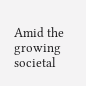Amid the growing societal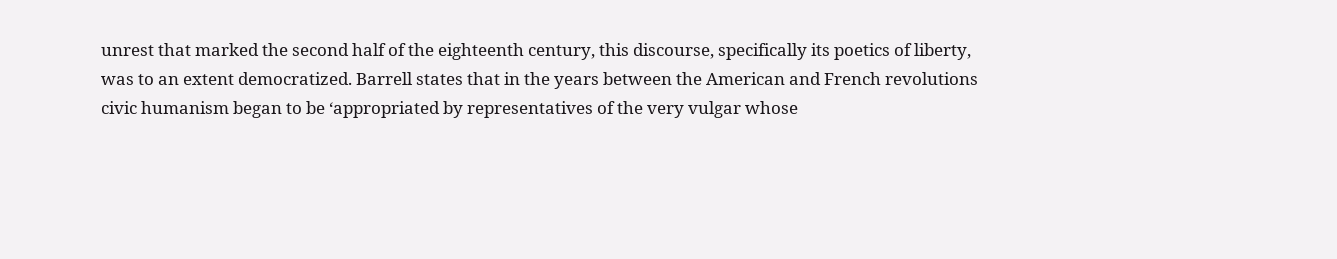unrest that marked the second half of the eighteenth century, this discourse, specifically its poetics of liberty, was to an extent democratized. Barrell states that in the years between the American and French revolutions civic humanism began to be ‘appropriated by representatives of the very vulgar whose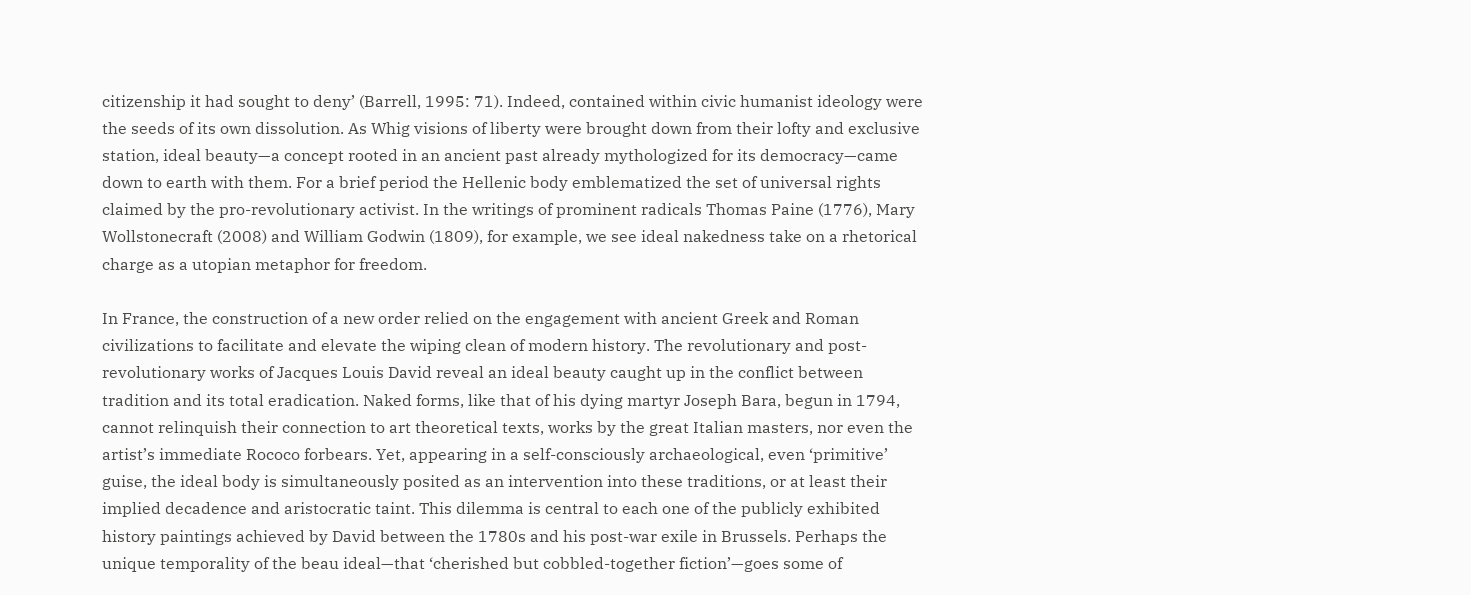citizenship it had sought to deny’ (Barrell, 1995: 71). Indeed, contained within civic humanist ideology were the seeds of its own dissolution. As Whig visions of liberty were brought down from their lofty and exclusive station, ideal beauty—a concept rooted in an ancient past already mythologized for its democracy—came down to earth with them. For a brief period the Hellenic body emblematized the set of universal rights claimed by the pro-revolutionary activist. In the writings of prominent radicals Thomas Paine (1776), Mary Wollstonecraft (2008) and William Godwin (1809), for example, we see ideal nakedness take on a rhetorical charge as a utopian metaphor for freedom.

In France, the construction of a new order relied on the engagement with ancient Greek and Roman civilizations to facilitate and elevate the wiping clean of modern history. The revolutionary and post-revolutionary works of Jacques Louis David reveal an ideal beauty caught up in the conflict between tradition and its total eradication. Naked forms, like that of his dying martyr Joseph Bara, begun in 1794, cannot relinquish their connection to art theoretical texts, works by the great Italian masters, nor even the artist’s immediate Rococo forbears. Yet, appearing in a self-consciously archaeological, even ‘primitive’ guise, the ideal body is simultaneously posited as an intervention into these traditions, or at least their implied decadence and aristocratic taint. This dilemma is central to each one of the publicly exhibited history paintings achieved by David between the 1780s and his post-war exile in Brussels. Perhaps the unique temporality of the beau ideal—that ‘cherished but cobbled-together fiction’—goes some of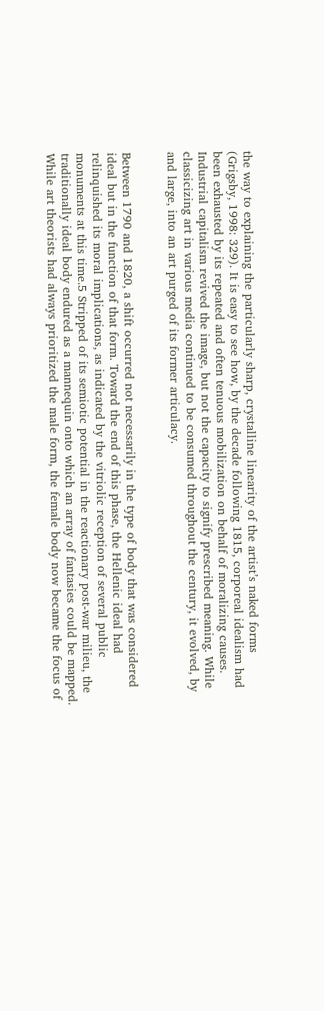the way to explaining the particularly sharp, crystalline linearity of the artist’s naked forms (Grigsby, 1998: 329). It is easy to see how, by the decade following 1815, corporeal idealism had been exhausted by its repeated and often tenuous mobilization on behalf of moralizing causes. Industrial capitalism revived the image, but not the capacity to signify prescribed meaning. While classicizing art in various media continued to be consumed throughout the century, it evolved, by and large, into an art purged of its former articulacy.


Between 1790 and 1820, a shift occurred not necessarily in the type of body that was considered ideal but in the function of that form. Toward the end of this phase, the Hellenic ideal had relinquished its moral implications, as indicated by the vitriolic reception of several public monuments at this time.5 Stripped of its semiotic potential in the reactionary post-war milieu, the traditionally ideal body endured as a mannequin onto which an array of fantasies could be mapped. While art theorists had always prioritized the male form, the female body now became the focus of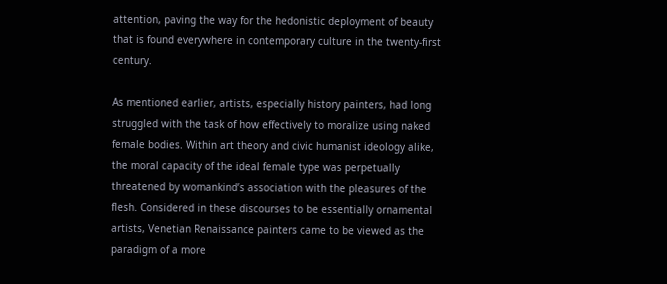attention, paving the way for the hedonistic deployment of beauty that is found everywhere in contemporary culture in the twenty-first century.

As mentioned earlier, artists, especially history painters, had long struggled with the task of how effectively to moralize using naked female bodies. Within art theory and civic humanist ideology alike, the moral capacity of the ideal female type was perpetually threatened by womankind’s association with the pleasures of the flesh. Considered in these discourses to be essentially ornamental artists, Venetian Renaissance painters came to be viewed as the paradigm of a more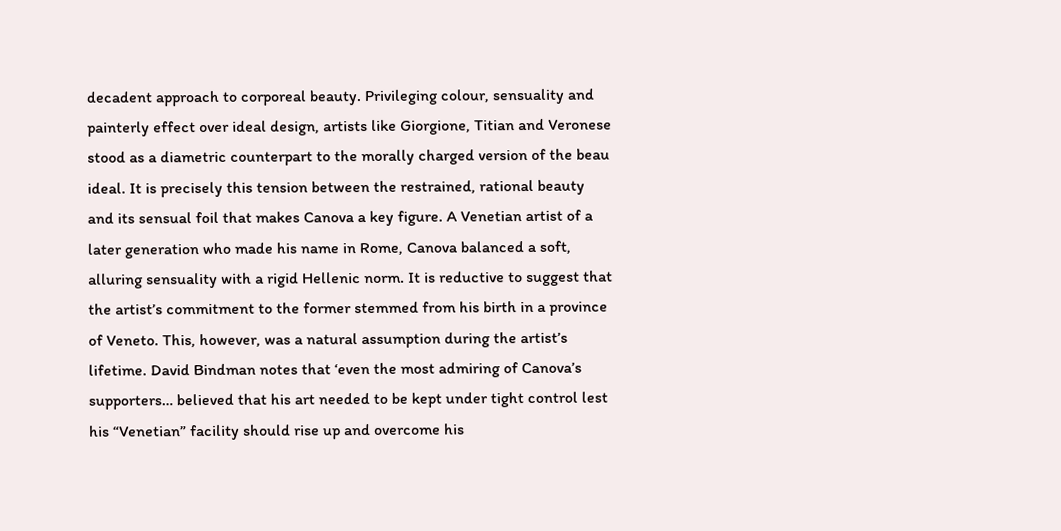decadent approach to corporeal beauty. Privileging colour, sensuality and painterly effect over ideal design, artists like Giorgione, Titian and Veronese stood as a diametric counterpart to the morally charged version of the beau ideal. It is precisely this tension between the restrained, rational beauty and its sensual foil that makes Canova a key figure. A Venetian artist of a later generation who made his name in Rome, Canova balanced a soft, alluring sensuality with a rigid Hellenic norm. It is reductive to suggest that the artist’s commitment to the former stemmed from his birth in a province of Veneto. This, however, was a natural assumption during the artist’s lifetime. David Bindman notes that ‘even the most admiring of Canova’s supporters… believed that his art needed to be kept under tight control lest his “Venetian” facility should rise up and overcome his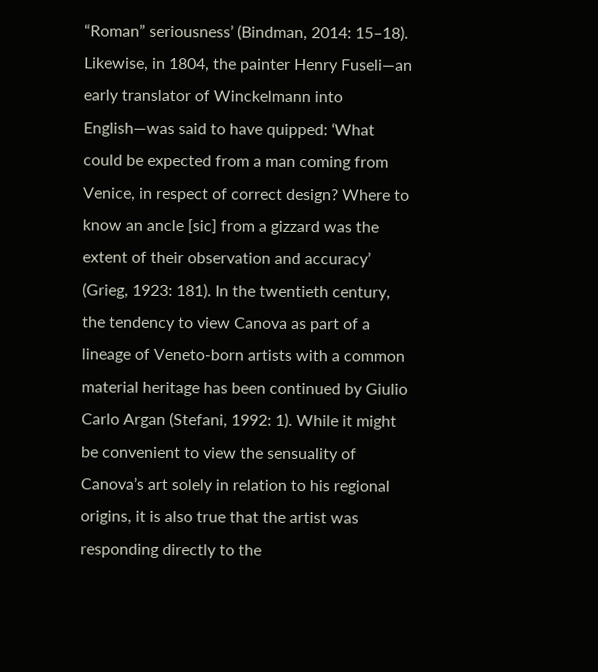“Roman” seriousness’ (Bindman, 2014: 15–18). Likewise, in 1804, the painter Henry Fuseli—an early translator of Winckelmann into English—was said to have quipped: ‘What could be expected from a man coming from Venice, in respect of correct design? Where to know an ancle [sic] from a gizzard was the extent of their observation and accuracy’ (Grieg, 1923: 181). In the twentieth century, the tendency to view Canova as part of a lineage of Veneto-born artists with a common material heritage has been continued by Giulio Carlo Argan (Stefani, 1992: 1). While it might be convenient to view the sensuality of Canova’s art solely in relation to his regional origins, it is also true that the artist was responding directly to the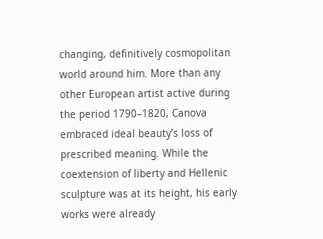changing, definitively cosmopolitan world around him. More than any other European artist active during the period 1790–1820, Canova embraced ideal beauty’s loss of prescribed meaning. While the coextension of liberty and Hellenic sculpture was at its height, his early works were already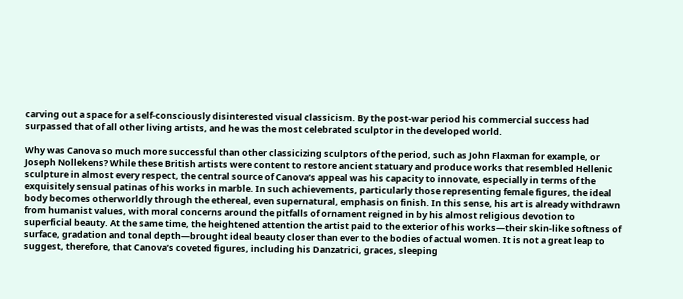carving out a space for a self-consciously disinterested visual classicism. By the post-war period his commercial success had surpassed that of all other living artists, and he was the most celebrated sculptor in the developed world.

Why was Canova so much more successful than other classicizing sculptors of the period, such as John Flaxman for example, or Joseph Nollekens? While these British artists were content to restore ancient statuary and produce works that resembled Hellenic sculpture in almost every respect, the central source of Canova’s appeal was his capacity to innovate, especially in terms of the exquisitely sensual patinas of his works in marble. In such achievements, particularly those representing female figures, the ideal body becomes otherworldly through the ethereal, even supernatural, emphasis on finish. In this sense, his art is already withdrawn from humanist values, with moral concerns around the pitfalls of ornament reigned in by his almost religious devotion to superficial beauty. At the same time, the heightened attention the artist paid to the exterior of his works—their skin-like softness of surface, gradation and tonal depth—brought ideal beauty closer than ever to the bodies of actual women. It is not a great leap to suggest, therefore, that Canova’s coveted figures, including his Danzatrici, graces, sleeping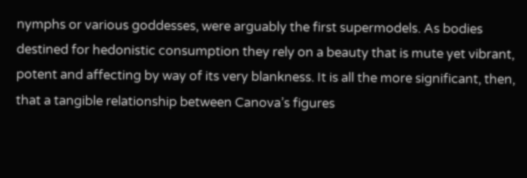nymphs or various goddesses, were arguably the first supermodels. As bodies destined for hedonistic consumption they rely on a beauty that is mute yet vibrant, potent and affecting by way of its very blankness. It is all the more significant, then, that a tangible relationship between Canova’s figures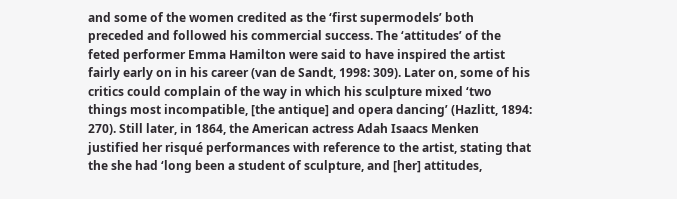and some of the women credited as the ‘first supermodels’ both preceded and followed his commercial success. The ‘attitudes’ of the feted performer Emma Hamilton were said to have inspired the artist fairly early on in his career (van de Sandt, 1998: 309). Later on, some of his critics could complain of the way in which his sculpture mixed ‘two things most incompatible, [the antique] and opera dancing’ (Hazlitt, 1894: 270). Still later, in 1864, the American actress Adah Isaacs Menken justified her risqué performances with reference to the artist, stating that the she had ‘long been a student of sculpture, and [her] attitudes,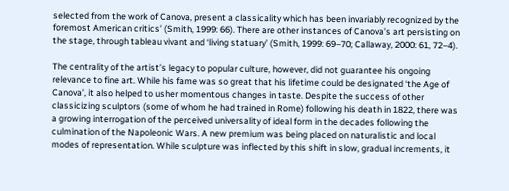selected from the work of Canova, present a classicality which has been invariably recognized by the foremost American critics’ (Smith, 1999: 66). There are other instances of Canova’s art persisting on the stage, through tableau vivant and ‘living statuary’ (Smith, 1999: 69–70; Callaway, 2000: 61, 72–4).

The centrality of the artist’s legacy to popular culture, however, did not guarantee his ongoing relevance to fine art. While his fame was so great that his lifetime could be designated ‘the Age of Canova’, it also helped to usher momentous changes in taste. Despite the success of other classicizing sculptors (some of whom he had trained in Rome) following his death in 1822, there was a growing interrogation of the perceived universality of ideal form in the decades following the culmination of the Napoleonic Wars. A new premium was being placed on naturalistic and local modes of representation. While sculpture was inflected by this shift in slow, gradual increments, it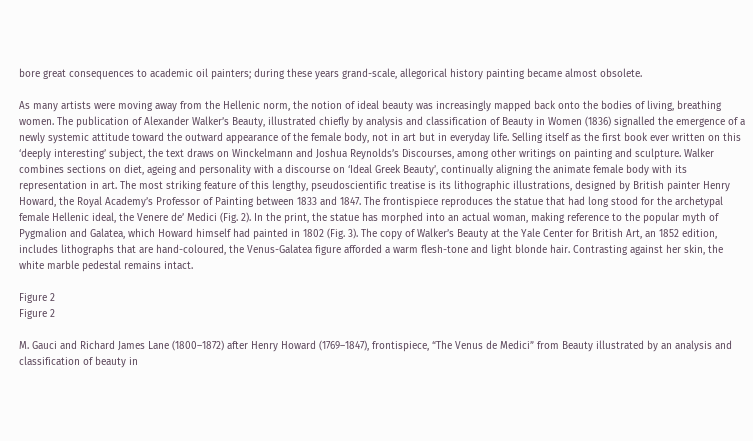bore great consequences to academic oil painters; during these years grand-scale, allegorical history painting became almost obsolete.

As many artists were moving away from the Hellenic norm, the notion of ideal beauty was increasingly mapped back onto the bodies of living, breathing women. The publication of Alexander Walker’s Beauty, illustrated chiefly by analysis and classification of Beauty in Women (1836) signalled the emergence of a newly systemic attitude toward the outward appearance of the female body, not in art but in everyday life. Selling itself as the first book ever written on this ‘deeply interesting’ subject, the text draws on Winckelmann and Joshua Reynolds’s Discourses, among other writings on painting and sculpture. Walker combines sections on diet, ageing and personality with a discourse on ‘Ideal Greek Beauty’, continually aligning the animate female body with its representation in art. The most striking feature of this lengthy, pseudoscientific treatise is its lithographic illustrations, designed by British painter Henry Howard, the Royal Academy’s Professor of Painting between 1833 and 1847. The frontispiece reproduces the statue that had long stood for the archetypal female Hellenic ideal, the Venere de’ Medici (Fig. 2). In the print, the statue has morphed into an actual woman, making reference to the popular myth of Pygmalion and Galatea, which Howard himself had painted in 1802 (Fig. 3). The copy of Walker’s Beauty at the Yale Center for British Art, an 1852 edition, includes lithographs that are hand-coloured, the Venus-Galatea figure afforded a warm flesh-tone and light blonde hair. Contrasting against her skin, the white marble pedestal remains intact.

Figure 2
Figure 2

M. Gauci and Richard James Lane (1800–1872) after Henry Howard (1769–1847), frontispiece, “The Venus de Medici” from Beauty illustrated by an analysis and classification of beauty in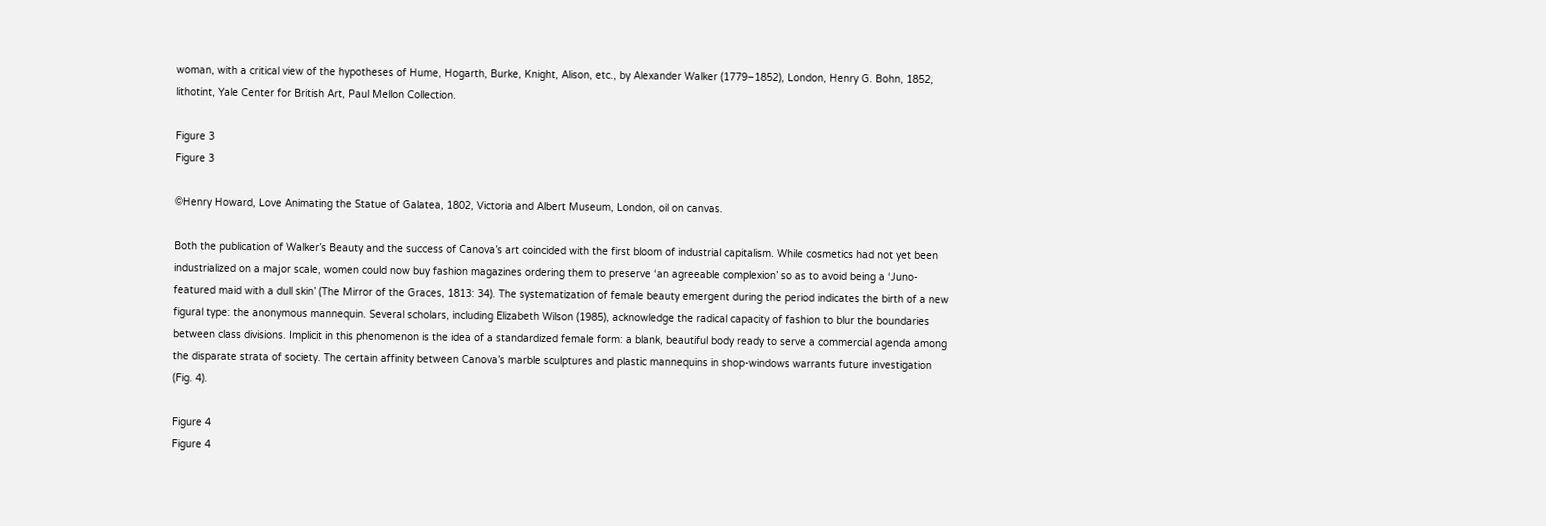woman, with a critical view of the hypotheses of Hume, Hogarth, Burke, Knight, Alison, etc., by Alexander Walker (1779–1852), London, Henry G. Bohn, 1852, lithotint, Yale Center for British Art, Paul Mellon Collection.

Figure 3
Figure 3

©Henry Howard, Love Animating the Statue of Galatea, 1802, Victoria and Albert Museum, London, oil on canvas.

Both the publication of Walker’s Beauty and the success of Canova’s art coincided with the first bloom of industrial capitalism. While cosmetics had not yet been industrialized on a major scale, women could now buy fashion magazines ordering them to preserve ‘an agreeable complexion’ so as to avoid being a ‘Juno-featured maid with a dull skin’ (The Mirror of the Graces, 1813: 34). The systematization of female beauty emergent during the period indicates the birth of a new figural type: the anonymous mannequin. Several scholars, including Elizabeth Wilson (1985), acknowledge the radical capacity of fashion to blur the boundaries between class divisions. Implicit in this phenomenon is the idea of a standardized female form: a blank, beautiful body ready to serve a commercial agenda among the disparate strata of society. The certain affinity between Canova’s marble sculptures and plastic mannequins in shop-windows warrants future investigation (Fig. 4).

Figure 4
Figure 4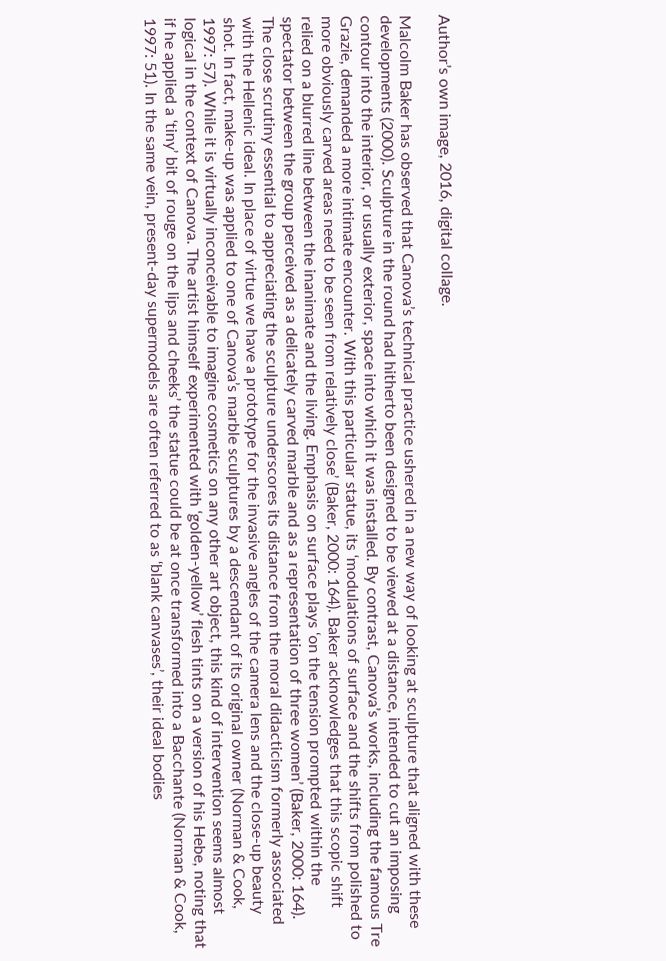Author’s own image, 2016, digital collage.

Malcolm Baker has observed that Canova’s technical practice ushered in a new way of looking at sculpture that aligned with these developments (2000). Sculpture in the round had hitherto been designed to be viewed at a distance, intended to cut an imposing contour into the interior, or usually exterior, space into which it was installed. By contrast, Canova’s works, including the famous Tre Grazie, demanded a more intimate encounter. With this particular statue, its ‘modulations of surface and the shifts from polished to more obviously carved areas need to be seen from relatively close’ (Baker, 2000: 164). Baker acknowledges that this scopic shift relied on a blurred line between the inanimate and the living. Emphasis on surface plays ‘on the tension prompted within the spectator between the group perceived as a delicately carved marble and as a representation of three women’ (Baker, 2000: 164). The close scrutiny essential to appreciating the sculpture underscores its distance from the moral didacticism formerly associated with the Hellenic ideal. In place of virtue we have a prototype for the invasive angles of the camera lens and the close-up beauty shot. In fact, make-up was applied to one of Canova’s marble sculptures by a descendant of its original owner (Norman & Cook, 1997: 57). While it is virtually inconceivable to imagine cosmetics on any other art object, this kind of intervention seems almost logical in the context of Canova. The artist himself experimented with ‘golden-yellow’ flesh tints on a version of his Hebe, noting that if he applied a ‘tiny’ bit of rouge on the lips and cheeks’ the statue could be at once transformed into a Bacchante (Norman & Cook, 1997: 51). In the same vein, present-day supermodels are often referred to as ‘blank canvases’, their ideal bodies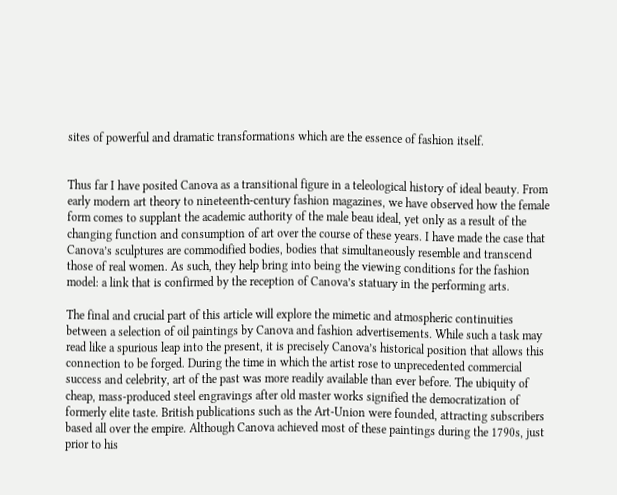sites of powerful and dramatic transformations which are the essence of fashion itself.


Thus far I have posited Canova as a transitional figure in a teleological history of ideal beauty. From early modern art theory to nineteenth-century fashion magazines, we have observed how the female form comes to supplant the academic authority of the male beau ideal, yet only as a result of the changing function and consumption of art over the course of these years. I have made the case that Canova’s sculptures are commodified bodies, bodies that simultaneously resemble and transcend those of real women. As such, they help bring into being the viewing conditions for the fashion model: a link that is confirmed by the reception of Canova’s statuary in the performing arts.

The final and crucial part of this article will explore the mimetic and atmospheric continuities between a selection of oil paintings by Canova and fashion advertisements. While such a task may read like a spurious leap into the present, it is precisely Canova’s historical position that allows this connection to be forged. During the time in which the artist rose to unprecedented commercial success and celebrity, art of the past was more readily available than ever before. The ubiquity of cheap, mass-produced steel engravings after old master works signified the democratization of formerly elite taste. British publications such as the Art-Union were founded, attracting subscribers based all over the empire. Although Canova achieved most of these paintings during the 1790s, just prior to his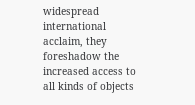widespread international acclaim, they foreshadow the increased access to all kinds of objects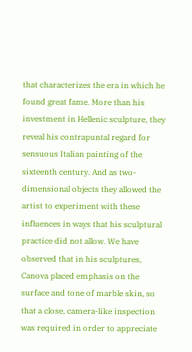that characterizes the era in which he found great fame. More than his investment in Hellenic sculpture, they reveal his contrapuntal regard for sensuous Italian painting of the sixteenth century. And as two-dimensional objects they allowed the artist to experiment with these influences in ways that his sculptural practice did not allow. We have observed that in his sculptures, Canova placed emphasis on the surface and tone of marble skin, so that a close, camera-like inspection was required in order to appreciate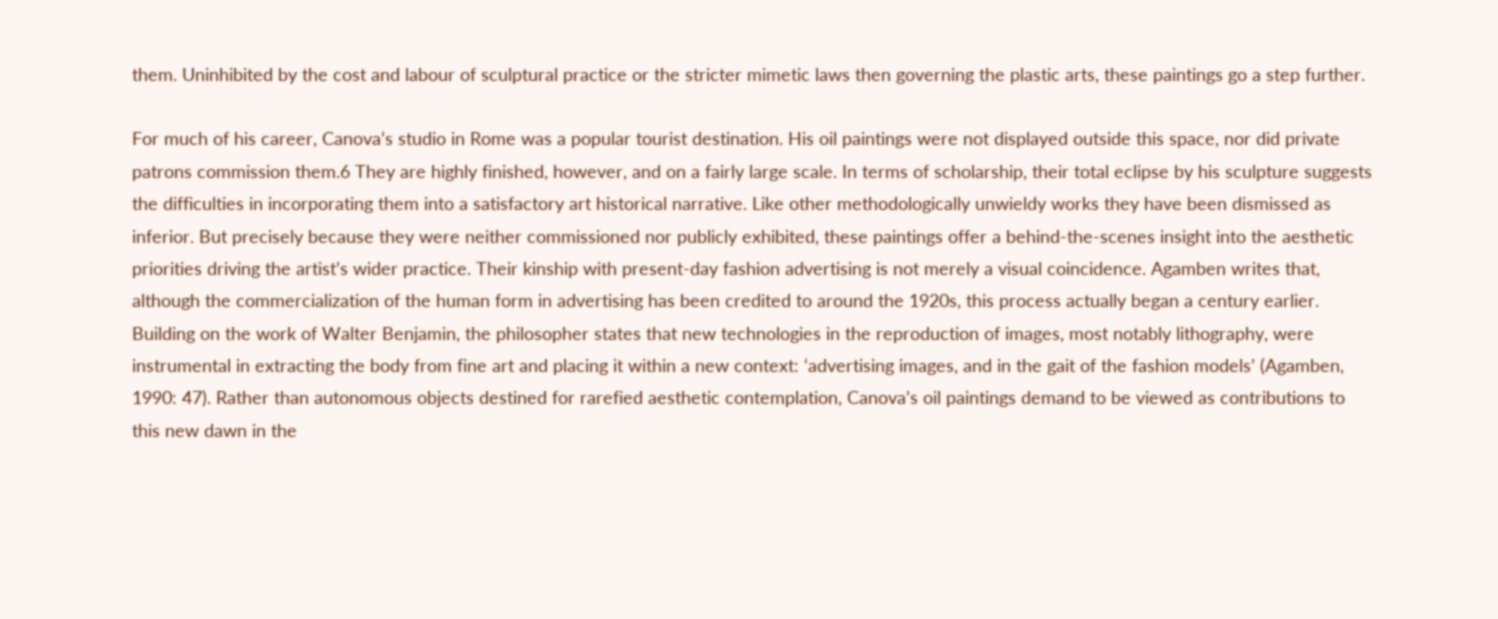them. Uninhibited by the cost and labour of sculptural practice or the stricter mimetic laws then governing the plastic arts, these paintings go a step further.

For much of his career, Canova’s studio in Rome was a popular tourist destination. His oil paintings were not displayed outside this space, nor did private patrons commission them.6 They are highly finished, however, and on a fairly large scale. In terms of scholarship, their total eclipse by his sculpture suggests the difficulties in incorporating them into a satisfactory art historical narrative. Like other methodologically unwieldy works they have been dismissed as inferior. But precisely because they were neither commissioned nor publicly exhibited, these paintings offer a behind-the-scenes insight into the aesthetic priorities driving the artist’s wider practice. Their kinship with present-day fashion advertising is not merely a visual coincidence. Agamben writes that, although the commercialization of the human form in advertising has been credited to around the 1920s, this process actually began a century earlier. Building on the work of Walter Benjamin, the philosopher states that new technologies in the reproduction of images, most notably lithography, were instrumental in extracting the body from fine art and placing it within a new context: ‘advertising images, and in the gait of the fashion models’ (Agamben, 1990: 47). Rather than autonomous objects destined for rarefied aesthetic contemplation, Canova’s oil paintings demand to be viewed as contributions to this new dawn in the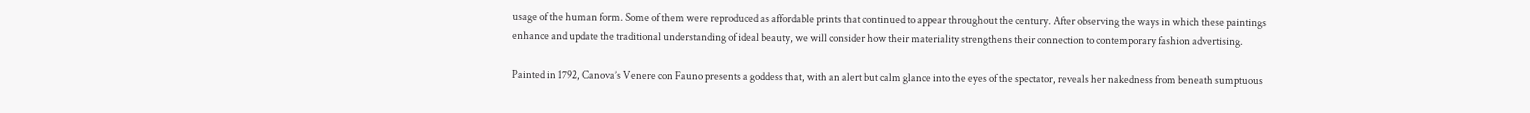usage of the human form. Some of them were reproduced as affordable prints that continued to appear throughout the century. After observing the ways in which these paintings enhance and update the traditional understanding of ideal beauty, we will consider how their materiality strengthens their connection to contemporary fashion advertising.

Painted in 1792, Canova’s Venere con Fauno presents a goddess that, with an alert but calm glance into the eyes of the spectator, reveals her nakedness from beneath sumptuous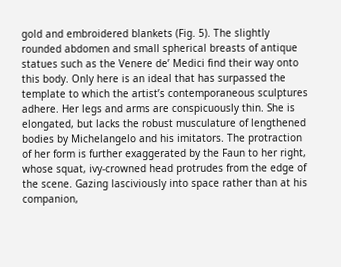gold and embroidered blankets (Fig. 5). The slightly rounded abdomen and small spherical breasts of antique statues such as the Venere de’ Medici find their way onto this body. Only here is an ideal that has surpassed the template to which the artist’s contemporaneous sculptures adhere. Her legs and arms are conspicuously thin. She is elongated, but lacks the robust musculature of lengthened bodies by Michelangelo and his imitators. The protraction of her form is further exaggerated by the Faun to her right, whose squat, ivy-crowned head protrudes from the edge of the scene. Gazing lasciviously into space rather than at his companion,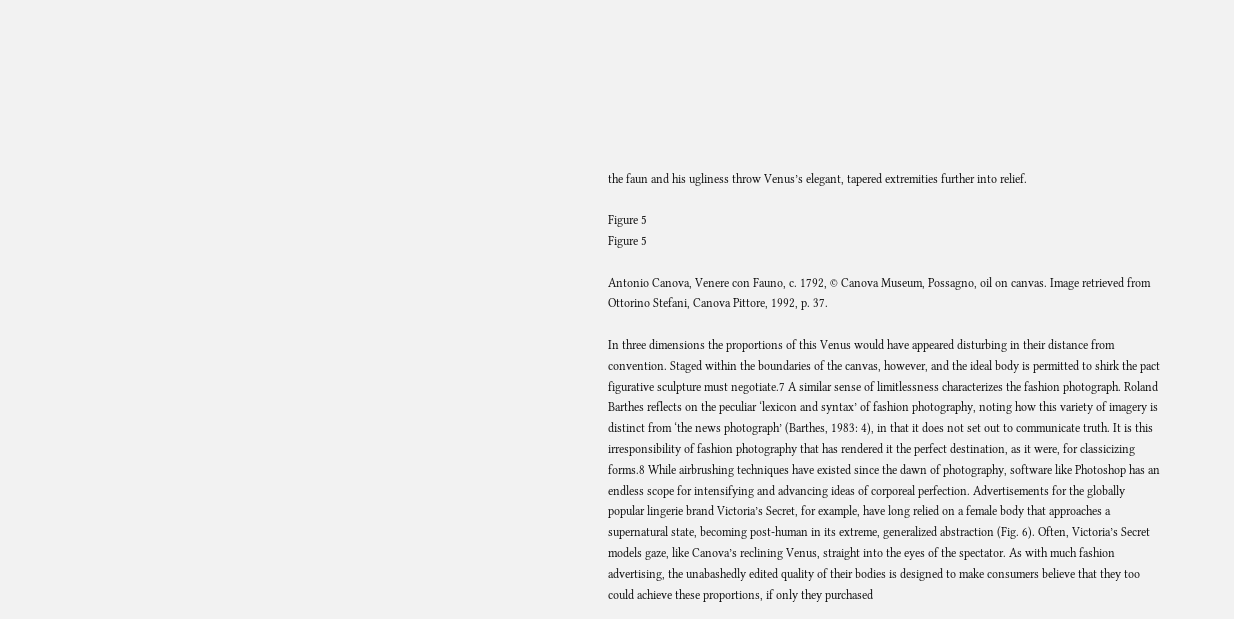the faun and his ugliness throw Venus’s elegant, tapered extremities further into relief.

Figure 5
Figure 5

Antonio Canova, Venere con Fauno, c. 1792, © Canova Museum, Possagno, oil on canvas. Image retrieved from Ottorino Stefani, Canova Pittore, 1992, p. 37.

In three dimensions the proportions of this Venus would have appeared disturbing in their distance from convention. Staged within the boundaries of the canvas, however, and the ideal body is permitted to shirk the pact figurative sculpture must negotiate.7 A similar sense of limitlessness characterizes the fashion photograph. Roland Barthes reflects on the peculiar ‘lexicon and syntax’ of fashion photography, noting how this variety of imagery is distinct from ‘the news photograph’ (Barthes, 1983: 4), in that it does not set out to communicate truth. It is this irresponsibility of fashion photography that has rendered it the perfect destination, as it were, for classicizing forms.8 While airbrushing techniques have existed since the dawn of photography, software like Photoshop has an endless scope for intensifying and advancing ideas of corporeal perfection. Advertisements for the globally popular lingerie brand Victoria’s Secret, for example, have long relied on a female body that approaches a supernatural state, becoming post-human in its extreme, generalized abstraction (Fig. 6). Often, Victoria’s Secret models gaze, like Canova’s reclining Venus, straight into the eyes of the spectator. As with much fashion advertising, the unabashedly edited quality of their bodies is designed to make consumers believe that they too could achieve these proportions, if only they purchased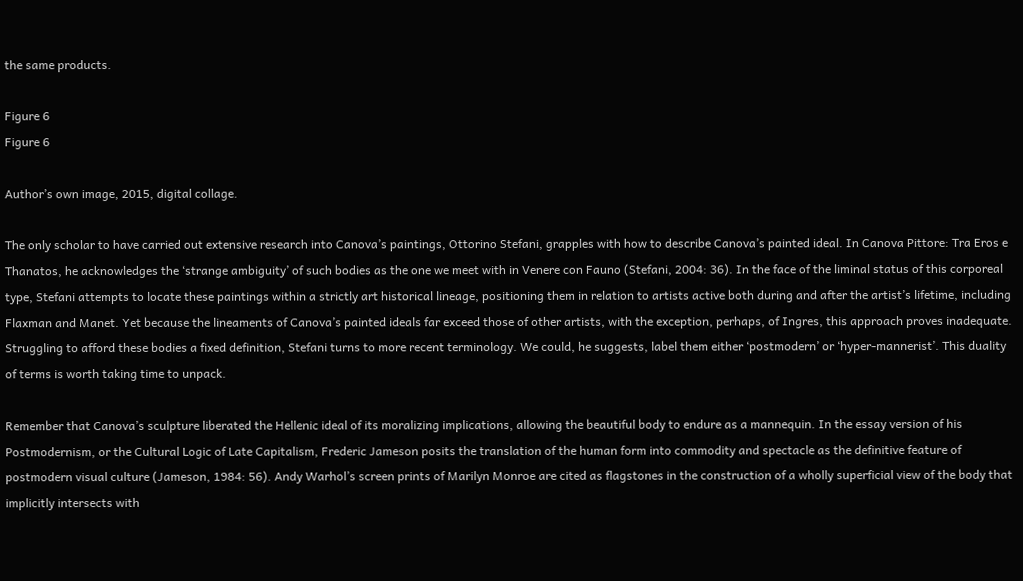the same products.

Figure 6
Figure 6

Author’s own image, 2015, digital collage.

The only scholar to have carried out extensive research into Canova’s paintings, Ottorino Stefani, grapples with how to describe Canova’s painted ideal. In Canova Pittore: Tra Eros e Thanatos, he acknowledges the ‘strange ambiguity’ of such bodies as the one we meet with in Venere con Fauno (Stefani, 2004: 36). In the face of the liminal status of this corporeal type, Stefani attempts to locate these paintings within a strictly art historical lineage, positioning them in relation to artists active both during and after the artist’s lifetime, including Flaxman and Manet. Yet because the lineaments of Canova’s painted ideals far exceed those of other artists, with the exception, perhaps, of Ingres, this approach proves inadequate. Struggling to afford these bodies a fixed definition, Stefani turns to more recent terminology. We could, he suggests, label them either ‘postmodern’ or ‘hyper-mannerist’. This duality of terms is worth taking time to unpack.

Remember that Canova’s sculpture liberated the Hellenic ideal of its moralizing implications, allowing the beautiful body to endure as a mannequin. In the essay version of his Postmodernism, or the Cultural Logic of Late Capitalism, Frederic Jameson posits the translation of the human form into commodity and spectacle as the definitive feature of postmodern visual culture (Jameson, 1984: 56). Andy Warhol’s screen prints of Marilyn Monroe are cited as flagstones in the construction of a wholly superficial view of the body that implicitly intersects with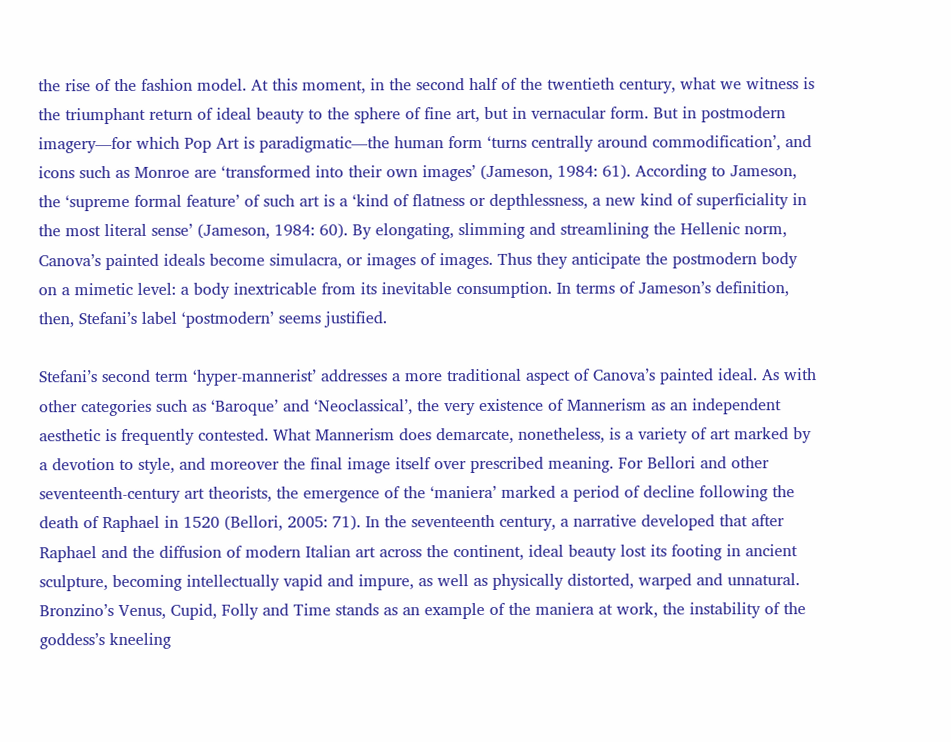the rise of the fashion model. At this moment, in the second half of the twentieth century, what we witness is the triumphant return of ideal beauty to the sphere of fine art, but in vernacular form. But in postmodern imagery—for which Pop Art is paradigmatic—the human form ‘turns centrally around commodification’, and icons such as Monroe are ‘transformed into their own images’ (Jameson, 1984: 61). According to Jameson, the ‘supreme formal feature’ of such art is a ‘kind of flatness or depthlessness, a new kind of superficiality in the most literal sense’ (Jameson, 1984: 60). By elongating, slimming and streamlining the Hellenic norm, Canova’s painted ideals become simulacra, or images of images. Thus they anticipate the postmodern body on a mimetic level: a body inextricable from its inevitable consumption. In terms of Jameson’s definition, then, Stefani’s label ‘postmodern’ seems justified.

Stefani’s second term ‘hyper-mannerist’ addresses a more traditional aspect of Canova’s painted ideal. As with other categories such as ‘Baroque’ and ‘Neoclassical’, the very existence of Mannerism as an independent aesthetic is frequently contested. What Mannerism does demarcate, nonetheless, is a variety of art marked by a devotion to style, and moreover the final image itself over prescribed meaning. For Bellori and other seventeenth-century art theorists, the emergence of the ‘maniera’ marked a period of decline following the death of Raphael in 1520 (Bellori, 2005: 71). In the seventeenth century, a narrative developed that after Raphael and the diffusion of modern Italian art across the continent, ideal beauty lost its footing in ancient sculpture, becoming intellectually vapid and impure, as well as physically distorted, warped and unnatural. Bronzino’s Venus, Cupid, Folly and Time stands as an example of the maniera at work, the instability of the goddess’s kneeling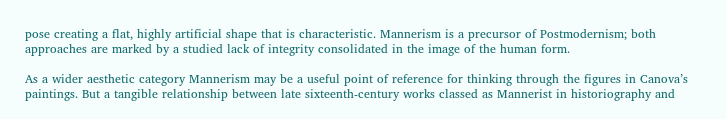pose creating a flat, highly artificial shape that is characteristic. Mannerism is a precursor of Postmodernism; both approaches are marked by a studied lack of integrity consolidated in the image of the human form.

As a wider aesthetic category Mannerism may be a useful point of reference for thinking through the figures in Canova’s paintings. But a tangible relationship between late sixteenth-century works classed as Mannerist in historiography and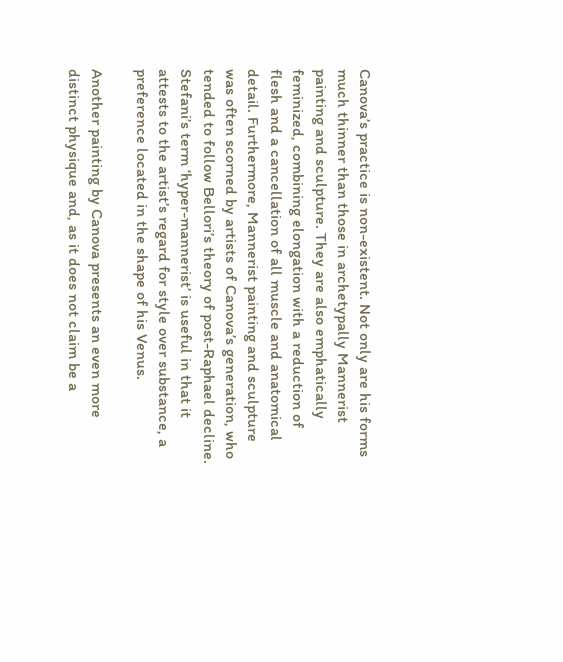Canova’s practice is non-existent. Not only are his forms much thinner than those in archetypally Mannerist painting and sculpture. They are also emphatically feminized, combining elongation with a reduction of flesh and a cancellation of all muscle and anatomical detail. Furthermore, Mannerist painting and sculpture was often scorned by artists of Canova’s generation, who tended to follow Bellori’s theory of post-Raphael decline. Stefani’s term ‘hyper-mannerist’ is useful in that it attests to the artist’s regard for style over substance, a preference located in the shape of his Venus.

Another painting by Canova presents an even more distinct physique and, as it does not claim be a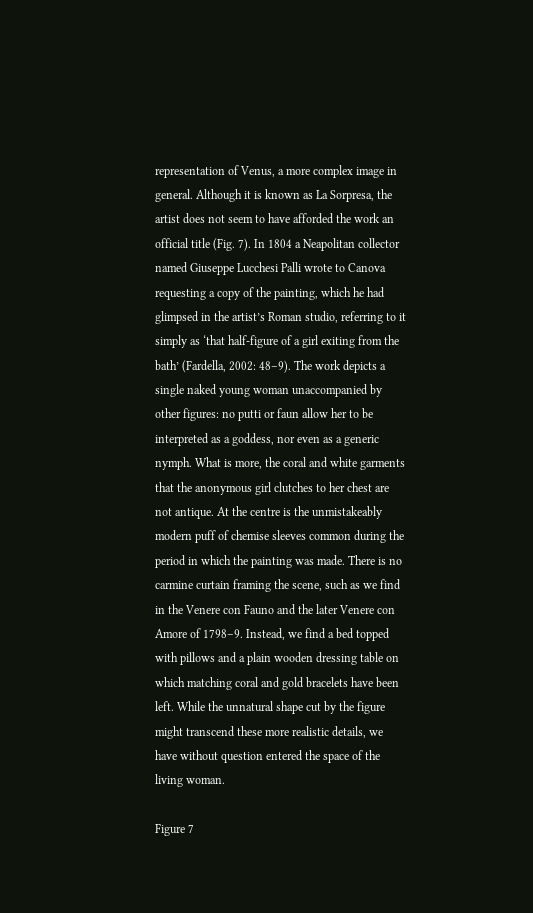representation of Venus, a more complex image in general. Although it is known as La Sorpresa, the artist does not seem to have afforded the work an official title (Fig. 7). In 1804 a Neapolitan collector named Giuseppe Lucchesi Palli wrote to Canova requesting a copy of the painting, which he had glimpsed in the artist’s Roman studio, referring to it simply as ‘that half-figure of a girl exiting from the bath’ (Fardella, 2002: 48–9). The work depicts a single naked young woman unaccompanied by other figures: no putti or faun allow her to be interpreted as a goddess, nor even as a generic nymph. What is more, the coral and white garments that the anonymous girl clutches to her chest are not antique. At the centre is the unmistakeably modern puff of chemise sleeves common during the period in which the painting was made. There is no carmine curtain framing the scene, such as we find in the Venere con Fauno and the later Venere con Amore of 1798–9. Instead, we find a bed topped with pillows and a plain wooden dressing table on which matching coral and gold bracelets have been left. While the unnatural shape cut by the figure might transcend these more realistic details, we have without question entered the space of the living woman.

Figure 7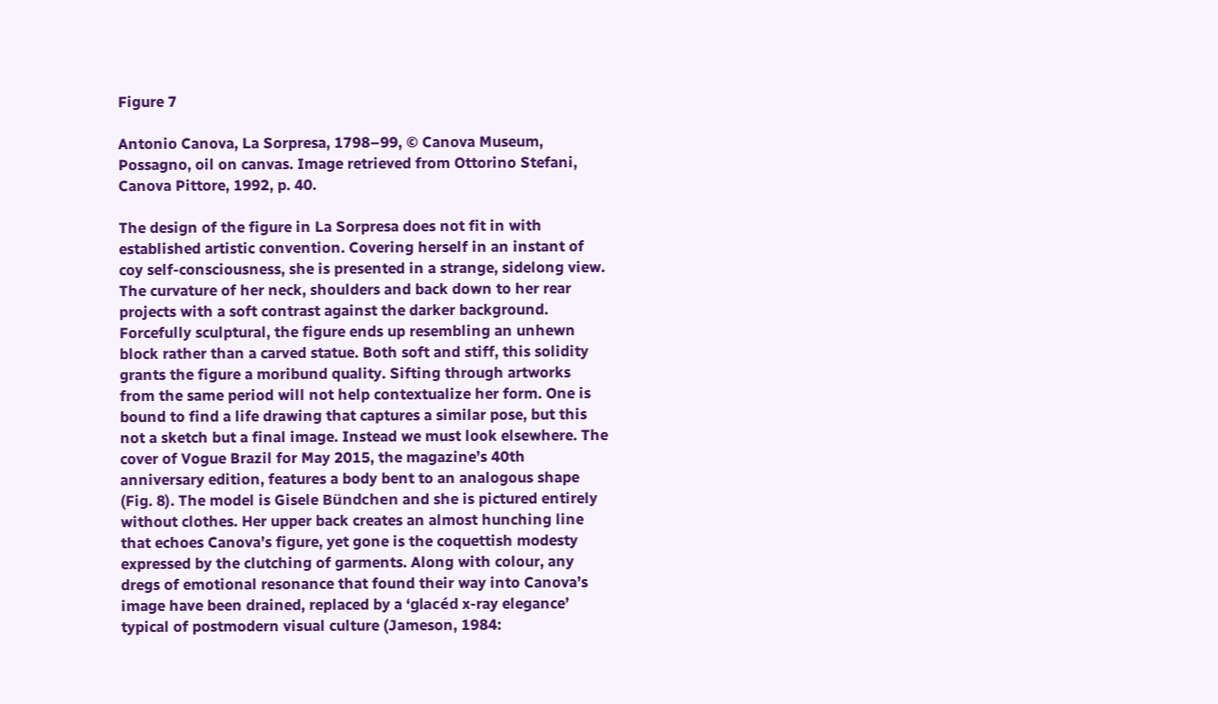Figure 7

Antonio Canova, La Sorpresa, 1798–99, © Canova Museum, Possagno, oil on canvas. Image retrieved from Ottorino Stefani, Canova Pittore, 1992, p. 40.

The design of the figure in La Sorpresa does not fit in with established artistic convention. Covering herself in an instant of coy self-consciousness, she is presented in a strange, sidelong view. The curvature of her neck, shoulders and back down to her rear projects with a soft contrast against the darker background. Forcefully sculptural, the figure ends up resembling an unhewn block rather than a carved statue. Both soft and stiff, this solidity grants the figure a moribund quality. Sifting through artworks from the same period will not help contextualize her form. One is bound to find a life drawing that captures a similar pose, but this not a sketch but a final image. Instead we must look elsewhere. The cover of Vogue Brazil for May 2015, the magazine’s 40th anniversary edition, features a body bent to an analogous shape (Fig. 8). The model is Gisele Bündchen and she is pictured entirely without clothes. Her upper back creates an almost hunching line that echoes Canova’s figure, yet gone is the coquettish modesty expressed by the clutching of garments. Along with colour, any dregs of emotional resonance that found their way into Canova’s image have been drained, replaced by a ‘glacéd x-ray elegance’ typical of postmodern visual culture (Jameson, 1984: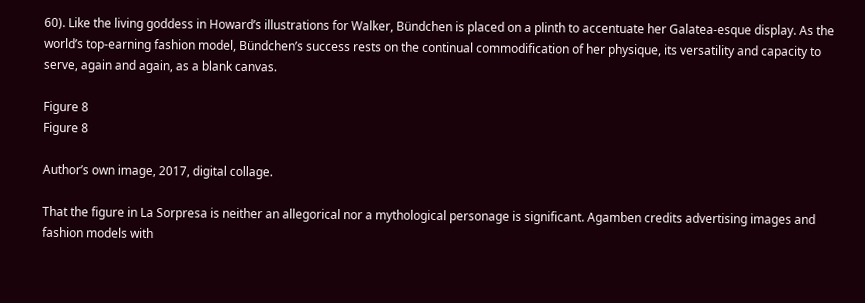60). Like the living goddess in Howard’s illustrations for Walker, Bündchen is placed on a plinth to accentuate her Galatea-esque display. As the world’s top-earning fashion model, Bündchen’s success rests on the continual commodification of her physique, its versatility and capacity to serve, again and again, as a blank canvas.

Figure 8
Figure 8

Author’s own image, 2017, digital collage.

That the figure in La Sorpresa is neither an allegorical nor a mythological personage is significant. Agamben credits advertising images and fashion models with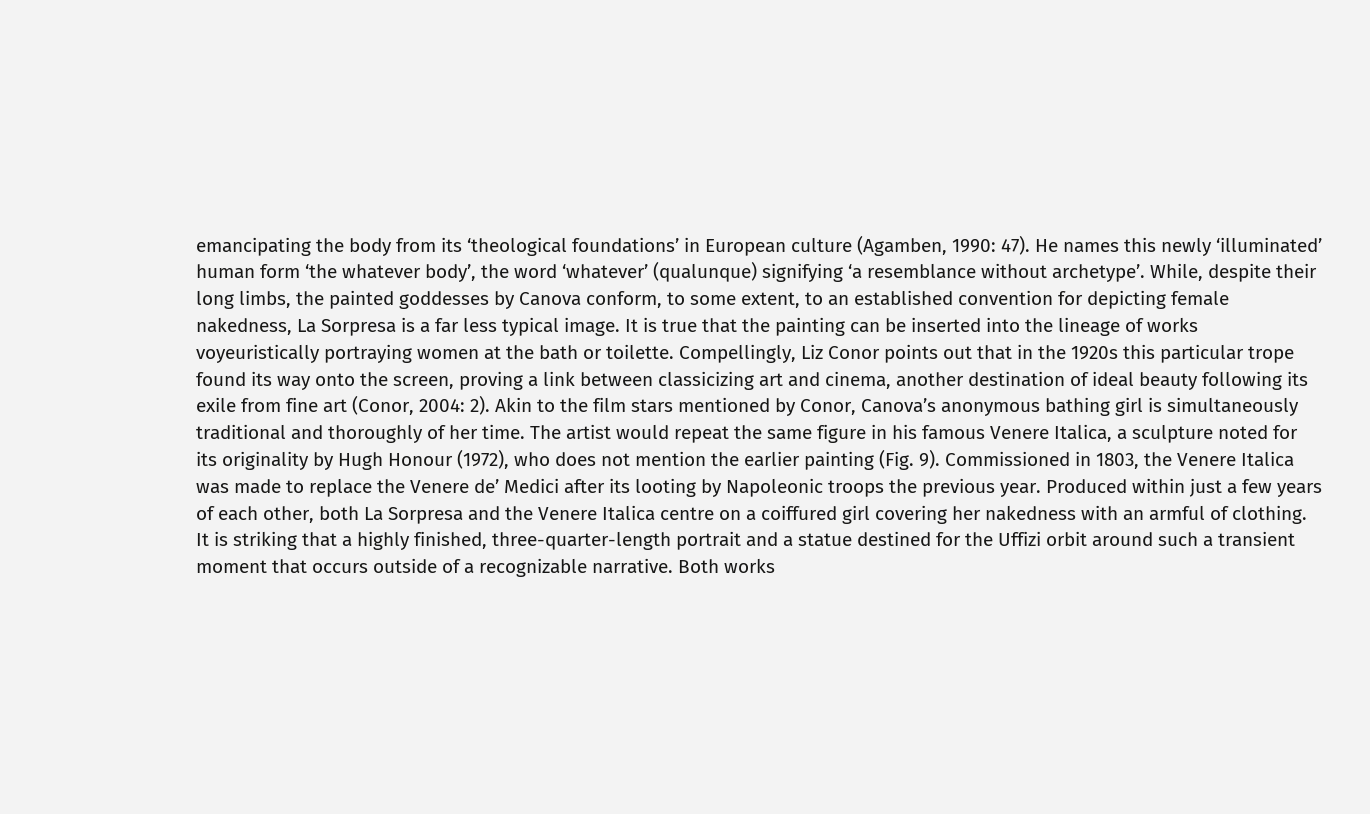emancipating the body from its ‘theological foundations’ in European culture (Agamben, 1990: 47). He names this newly ‘illuminated’ human form ‘the whatever body’, the word ‘whatever’ (qualunque) signifying ‘a resemblance without archetype’. While, despite their long limbs, the painted goddesses by Canova conform, to some extent, to an established convention for depicting female nakedness, La Sorpresa is a far less typical image. It is true that the painting can be inserted into the lineage of works voyeuristically portraying women at the bath or toilette. Compellingly, Liz Conor points out that in the 1920s this particular trope found its way onto the screen, proving a link between classicizing art and cinema, another destination of ideal beauty following its exile from fine art (Conor, 2004: 2). Akin to the film stars mentioned by Conor, Canova’s anonymous bathing girl is simultaneously traditional and thoroughly of her time. The artist would repeat the same figure in his famous Venere Italica, a sculpture noted for its originality by Hugh Honour (1972), who does not mention the earlier painting (Fig. 9). Commissioned in 1803, the Venere Italica was made to replace the Venere de’ Medici after its looting by Napoleonic troops the previous year. Produced within just a few years of each other, both La Sorpresa and the Venere Italica centre on a coiffured girl covering her nakedness with an armful of clothing. It is striking that a highly finished, three-quarter-length portrait and a statue destined for the Uffizi orbit around such a transient moment that occurs outside of a recognizable narrative. Both works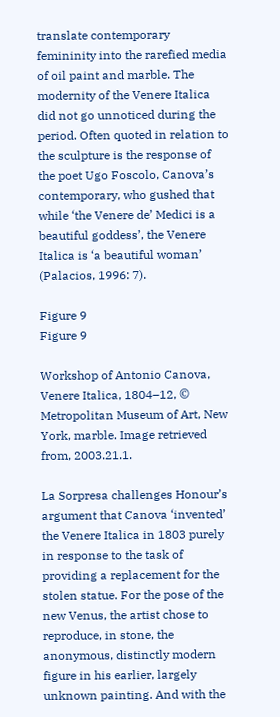translate contemporary femininity into the rarefied media of oil paint and marble. The modernity of the Venere Italica did not go unnoticed during the period. Often quoted in relation to the sculpture is the response of the poet Ugo Foscolo, Canova’s contemporary, who gushed that while ‘the Venere de’ Medici is a beautiful goddess’, the Venere Italica is ‘a beautiful woman’ (Palacios, 1996: 7).

Figure 9
Figure 9

Workshop of Antonio Canova, Venere Italica, 1804–12, © Metropolitan Museum of Art, New York, marble. Image retrieved from, 2003.21.1.

La Sorpresa challenges Honour’s argument that Canova ‘invented’ the Venere Italica in 1803 purely in response to the task of providing a replacement for the stolen statue. For the pose of the new Venus, the artist chose to reproduce, in stone, the anonymous, distinctly modern figure in his earlier, largely unknown painting. And with the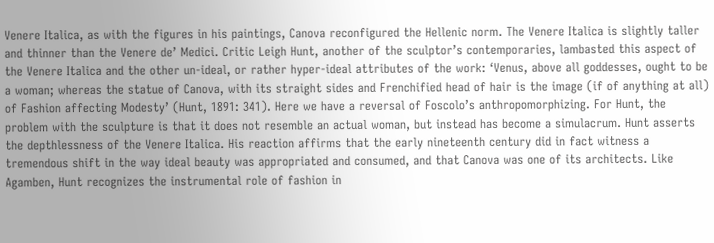Venere Italica, as with the figures in his paintings, Canova reconfigured the Hellenic norm. The Venere Italica is slightly taller and thinner than the Venere de’ Medici. Critic Leigh Hunt, another of the sculptor’s contemporaries, lambasted this aspect of the Venere Italica and the other un-ideal, or rather hyper-ideal attributes of the work: ‘Venus, above all goddesses, ought to be a woman; whereas the statue of Canova, with its straight sides and Frenchified head of hair is the image (if of anything at all) of Fashion affecting Modesty’ (Hunt, 1891: 341). Here we have a reversal of Foscolo’s anthropomorphizing. For Hunt, the problem with the sculpture is that it does not resemble an actual woman, but instead has become a simulacrum. Hunt asserts the depthlessness of the Venere Italica. His reaction affirms that the early nineteenth century did in fact witness a tremendous shift in the way ideal beauty was appropriated and consumed, and that Canova was one of its architects. Like Agamben, Hunt recognizes the instrumental role of fashion in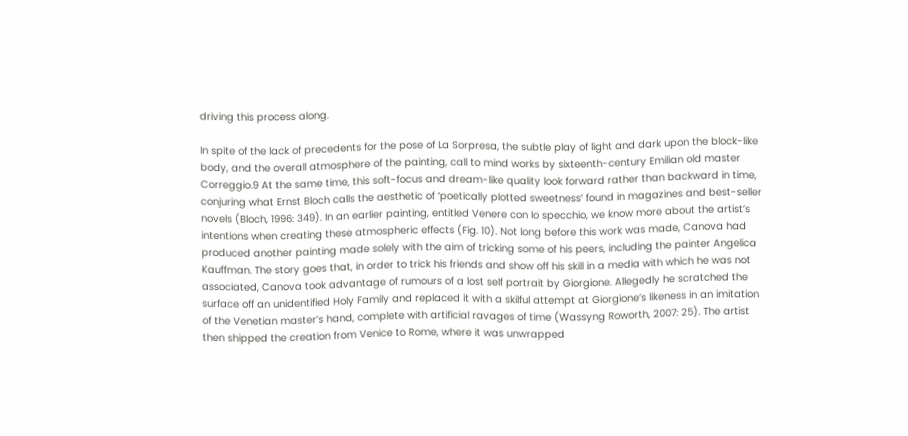driving this process along.

In spite of the lack of precedents for the pose of La Sorpresa, the subtle play of light and dark upon the block-like body, and the overall atmosphere of the painting, call to mind works by sixteenth-century Emilian old master Correggio.9 At the same time, this soft-focus and dream-like quality look forward rather than backward in time, conjuring what Ernst Bloch calls the aesthetic of ‘poetically plotted sweetness’ found in magazines and best-seller novels (Bloch, 1996: 349). In an earlier painting, entitled Venere con lo specchio, we know more about the artist’s intentions when creating these atmospheric effects (Fig. 10). Not long before this work was made, Canova had produced another painting made solely with the aim of tricking some of his peers, including the painter Angelica Kauffman. The story goes that, in order to trick his friends and show off his skill in a media with which he was not associated, Canova took advantage of rumours of a lost self portrait by Giorgione. Allegedly he scratched the surface off an unidentified Holy Family and replaced it with a skilful attempt at Giorgione’s likeness in an imitation of the Venetian master’s hand, complete with artificial ravages of time (Wassyng Roworth, 2007: 25). The artist then shipped the creation from Venice to Rome, where it was unwrapped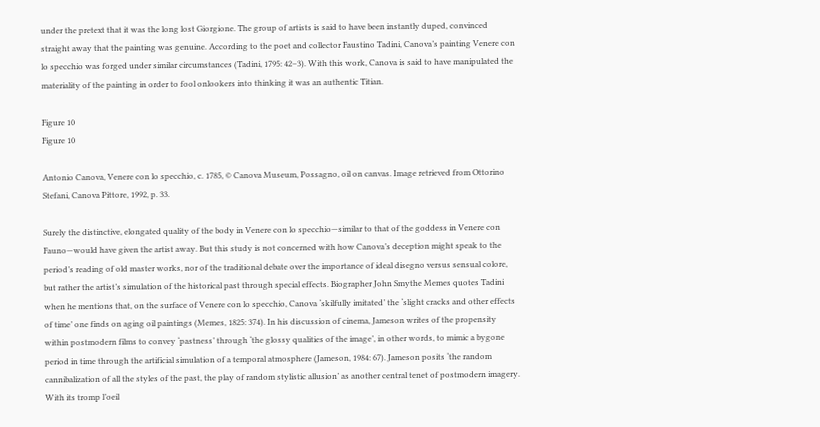under the pretext that it was the long lost Giorgione. The group of artists is said to have been instantly duped, convinced straight away that the painting was genuine. According to the poet and collector Faustino Tadini, Canova’s painting Venere con lo specchio was forged under similar circumstances (Tadini, 1795: 42–3). With this work, Canova is said to have manipulated the materiality of the painting in order to fool onlookers into thinking it was an authentic Titian.

Figure 10
Figure 10

Antonio Canova, Venere con lo specchio, c. 1785, © Canova Museum, Possagno, oil on canvas. Image retrieved from Ottorino Stefani, Canova Pittore, 1992, p. 33.

Surely the distinctive, elongated quality of the body in Venere con lo specchio—similar to that of the goddess in Venere con Fauno—would have given the artist away. But this study is not concerned with how Canova’s deception might speak to the period’s reading of old master works, nor of the traditional debate over the importance of ideal disegno versus sensual colore, but rather the artist’s simulation of the historical past through special effects. Biographer John Smythe Memes quotes Tadini when he mentions that, on the surface of Venere con lo specchio, Canova ‘skilfully imitated’ the ‘slight cracks and other effects of time’ one finds on aging oil paintings (Memes, 1825: 374). In his discussion of cinema, Jameson writes of the propensity within postmodern films to convey ‘pastness’ through ‘the glossy qualities of the image’, in other words, to mimic a bygone period in time through the artificial simulation of a temporal atmosphere (Jameson, 1984: 67). Jameson posits ‘the random cannibalization of all the styles of the past, the play of random stylistic allusion’ as another central tenet of postmodern imagery. With its tromp l’oeil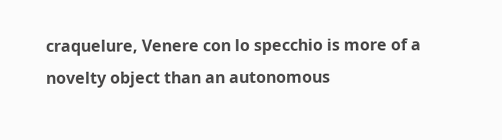craquelure, Venere con lo specchio is more of a novelty object than an autonomous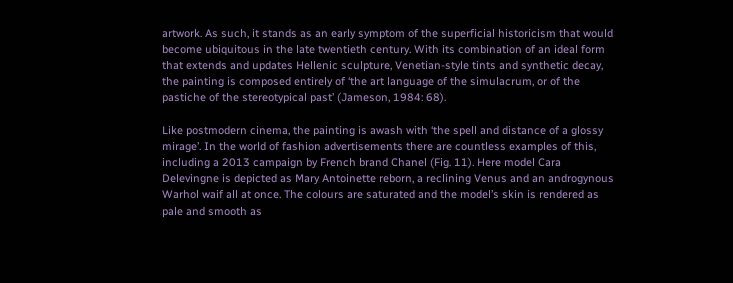artwork. As such, it stands as an early symptom of the superficial historicism that would become ubiquitous in the late twentieth century. With its combination of an ideal form that extends and updates Hellenic sculpture, Venetian-style tints and synthetic decay, the painting is composed entirely of ‘the art language of the simulacrum, or of the pastiche of the stereotypical past’ (Jameson, 1984: 68).

Like postmodern cinema, the painting is awash with ‘the spell and distance of a glossy mirage’. In the world of fashion advertisements there are countless examples of this, including a 2013 campaign by French brand Chanel (Fig. 11). Here model Cara Delevingne is depicted as Mary Antoinette reborn, a reclining Venus and an androgynous Warhol waif all at once. The colours are saturated and the model’s skin is rendered as pale and smooth as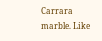Carrara marble. Like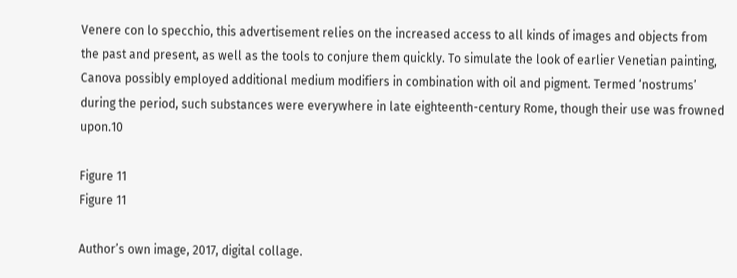Venere con lo specchio, this advertisement relies on the increased access to all kinds of images and objects from the past and present, as well as the tools to conjure them quickly. To simulate the look of earlier Venetian painting, Canova possibly employed additional medium modifiers in combination with oil and pigment. Termed ‘nostrums’ during the period, such substances were everywhere in late eighteenth-century Rome, though their use was frowned upon.10

Figure 11
Figure 11

Author’s own image, 2017, digital collage.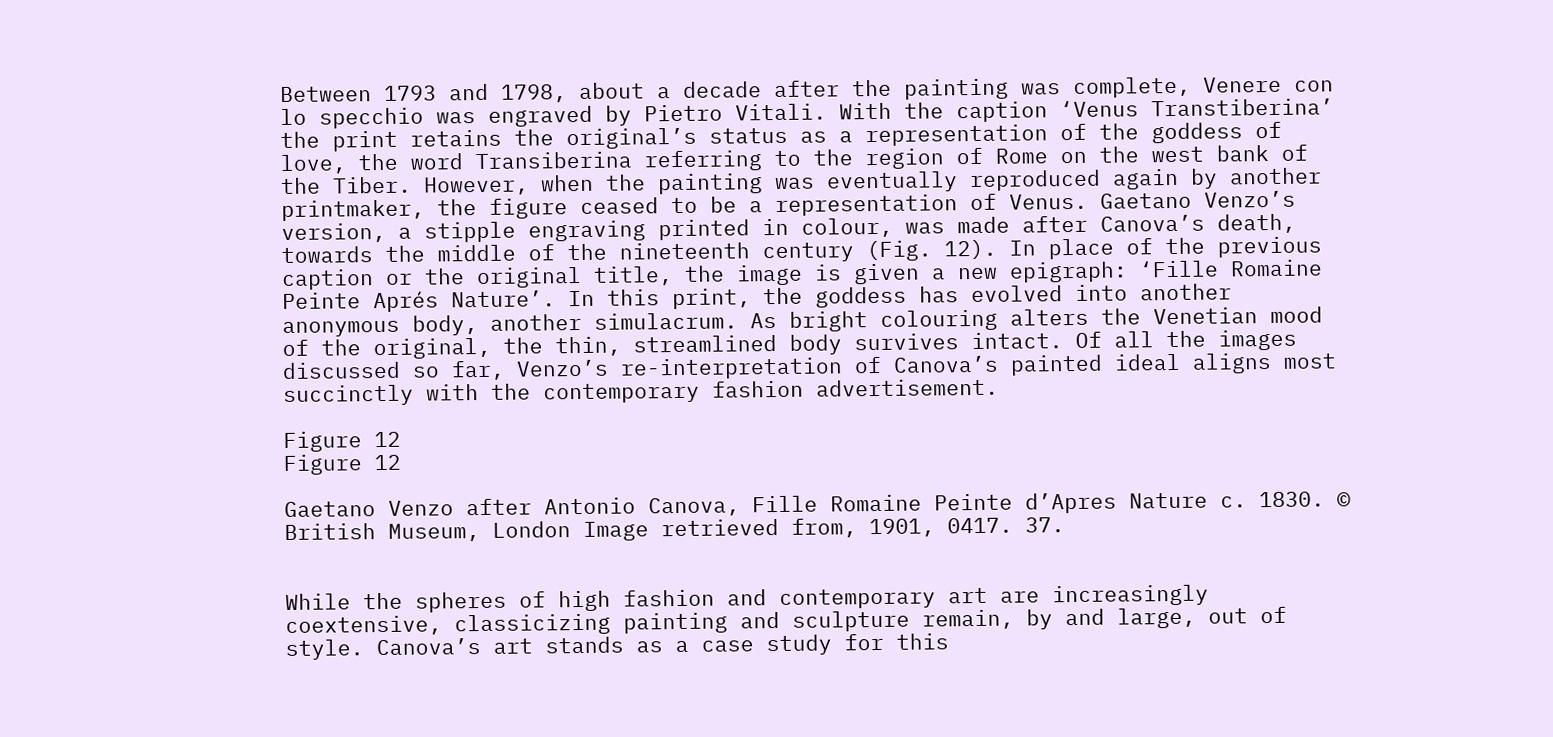Between 1793 and 1798, about a decade after the painting was complete, Venere con lo specchio was engraved by Pietro Vitali. With the caption ‘Venus Transtiberina’ the print retains the original’s status as a representation of the goddess of love, the word Transiberina referring to the region of Rome on the west bank of the Tiber. However, when the painting was eventually reproduced again by another printmaker, the figure ceased to be a representation of Venus. Gaetano Venzo’s version, a stipple engraving printed in colour, was made after Canova’s death, towards the middle of the nineteenth century (Fig. 12). In place of the previous caption or the original title, the image is given a new epigraph: ‘Fille Romaine Peinte Aprés Nature’. In this print, the goddess has evolved into another anonymous body, another simulacrum. As bright colouring alters the Venetian mood of the original, the thin, streamlined body survives intact. Of all the images discussed so far, Venzo’s re-interpretation of Canova’s painted ideal aligns most succinctly with the contemporary fashion advertisement.

Figure 12
Figure 12

Gaetano Venzo after Antonio Canova, Fille Romaine Peinte d’Apres Nature c. 1830. © British Museum, London Image retrieved from, 1901, 0417. 37.


While the spheres of high fashion and contemporary art are increasingly coextensive, classicizing painting and sculpture remain, by and large, out of style. Canova’s art stands as a case study for this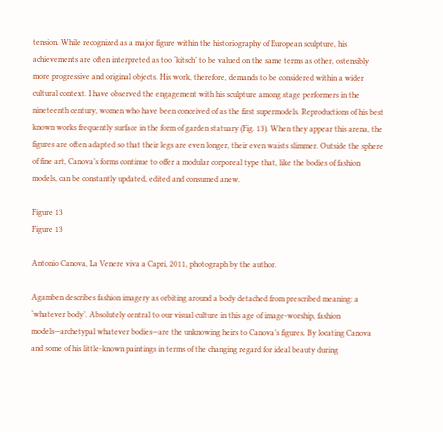tension. While recognized as a major figure within the historiography of European sculpture, his achievements are often interpreted as too ‘kitsch’ to be valued on the same terms as other, ostensibly more progressive and original objects. His work, therefore, demands to be considered within a wider cultural context. I have observed the engagement with his sculpture among stage performers in the nineteenth century, women who have been conceived of as the first supermodels. Reproductions of his best known works frequently surface in the form of garden statuary (Fig. 13). When they appear this arena, the figures are often adapted so that their legs are even longer, their even waists slimmer. Outside the sphere of fine art, Canova’s forms continue to offer a modular corporeal type that, like the bodies of fashion models, can be constantly updated, edited and consumed anew.

Figure 13
Figure 13

Antonio Canova, La Venere viva a Capri, 2011, photograph by the author.

Agamben describes fashion imagery as orbiting around a body detached from prescribed meaning: a ‘whatever body’. Absolutely central to our visual culture in this age of image-worship, fashion models—archetypal whatever bodies—are the unknowing heirs to Canova’s figures. By locating Canova and some of his little-known paintings in terms of the changing regard for ideal beauty during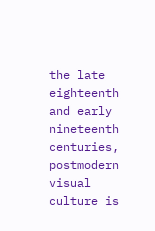the late eighteenth and early nineteenth centuries, postmodern visual culture is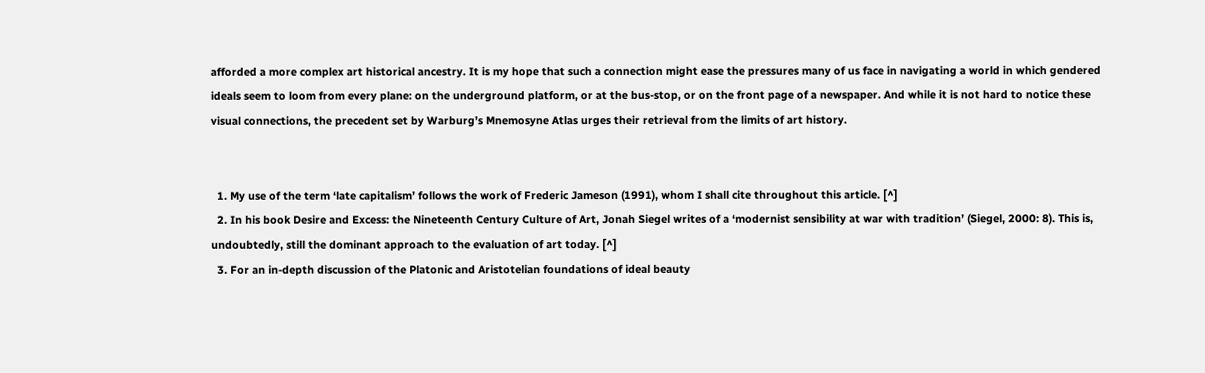afforded a more complex art historical ancestry. It is my hope that such a connection might ease the pressures many of us face in navigating a world in which gendered ideals seem to loom from every plane: on the underground platform, or at the bus-stop, or on the front page of a newspaper. And while it is not hard to notice these visual connections, the precedent set by Warburg’s Mnemosyne Atlas urges their retrieval from the limits of art history.


  1. My use of the term ‘late capitalism’ follows the work of Frederic Jameson (1991), whom I shall cite throughout this article. [^]
  2. In his book Desire and Excess: the Nineteenth Century Culture of Art, Jonah Siegel writes of a ‘modernist sensibility at war with tradition’ (Siegel, 2000: 8). This is, undoubtedly, still the dominant approach to the evaluation of art today. [^]
  3. For an in-depth discussion of the Platonic and Aristotelian foundations of ideal beauty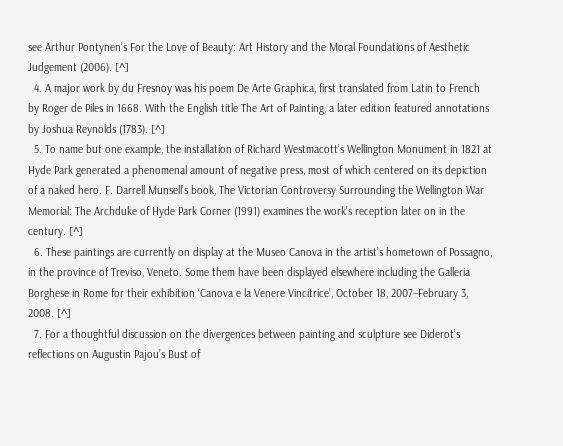see Arthur Pontynen’s For the Love of Beauty: Art History and the Moral Foundations of Aesthetic Judgement (2006). [^]
  4. A major work by du Fresnoy was his poem De Arte Graphica, first translated from Latin to French by Roger de Piles in 1668. With the English title The Art of Painting, a later edition featured annotations by Joshua Reynolds (1783). [^]
  5. To name but one example, the installation of Richard Westmacott’s Wellington Monument in 1821 at Hyde Park generated a phenomenal amount of negative press, most of which centered on its depiction of a naked hero. F. Darrell Munsell’s book, The Victorian Controversy Surrounding the Wellington War Memorial: The Archduke of Hyde Park Corner (1991) examines the work’s reception later on in the century. [^]
  6. These paintings are currently on display at the Museo Canova in the artist’s hometown of Possagno, in the province of Treviso, Veneto. Some them have been displayed elsewhere including the Galleria Borghese in Rome for their exhibition ‘Canova e la Venere Vincitrice’, October 18, 2007–February 3, 2008. [^]
  7. For a thoughtful discussion on the divergences between painting and sculpture see Diderot’s reflections on Augustin Pajou’s Bust of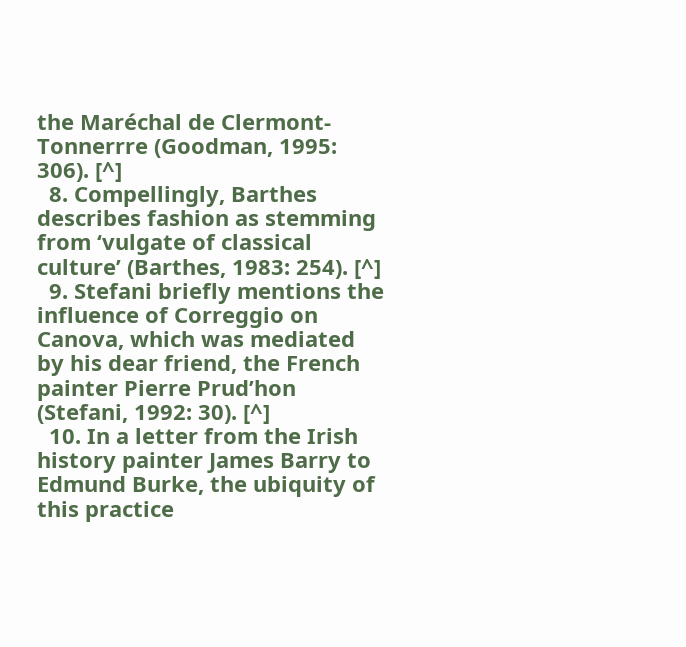the Maréchal de Clermont-Tonnerrre (Goodman, 1995: 306). [^]
  8. Compellingly, Barthes describes fashion as stemming from ‘vulgate of classical culture’ (Barthes, 1983: 254). [^]
  9. Stefani briefly mentions the influence of Correggio on Canova, which was mediated by his dear friend, the French painter Pierre Prud’hon (Stefani, 1992: 30). [^]
  10. In a letter from the Irish history painter James Barry to Edmund Burke, the ubiquity of this practice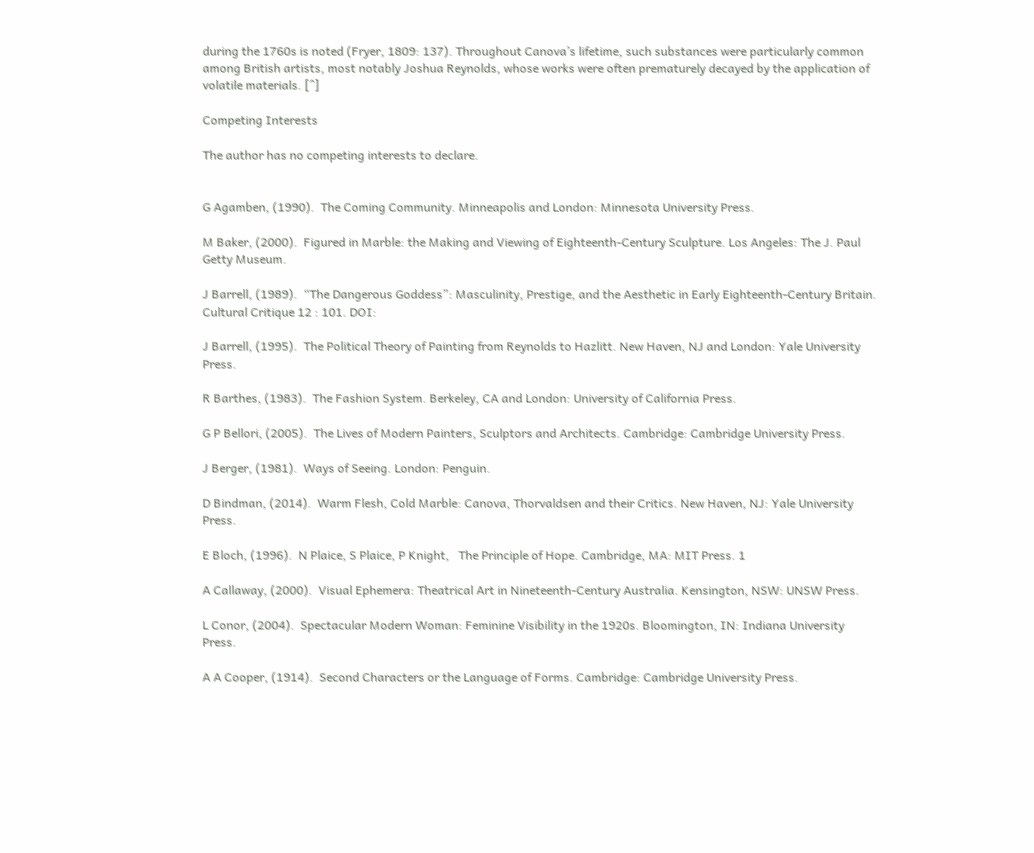during the 1760s is noted (Fryer, 1809: 137). Throughout Canova’s lifetime, such substances were particularly common among British artists, most notably Joshua Reynolds, whose works were often prematurely decayed by the application of volatile materials. [^]

Competing Interests

The author has no competing interests to declare.


G Agamben, (1990).  The Coming Community. Minneapolis and London: Minnesota University Press.

M Baker, (2000).  Figured in Marble: the Making and Viewing of Eighteenth-Century Sculpture. Los Angeles: The J. Paul Getty Museum.

J Barrell, (1989).  “The Dangerous Goddess”: Masculinity, Prestige, and the Aesthetic in Early Eighteenth-Century Britain.  Cultural Critique 12 : 101. DOI:

J Barrell, (1995).  The Political Theory of Painting from Reynolds to Hazlitt. New Haven, NJ and London: Yale University Press.

R Barthes, (1983).  The Fashion System. Berkeley, CA and London: University of California Press.

G P Bellori, (2005).  The Lives of Modern Painters, Sculptors and Architects. Cambridge: Cambridge University Press.

J Berger, (1981).  Ways of Seeing. London: Penguin.

D Bindman, (2014).  Warm Flesh, Cold Marble: Canova, Thorvaldsen and their Critics. New Haven, NJ: Yale University Press.

E Bloch, (1996).  N Plaice, S Plaice, P Knight,   The Principle of Hope. Cambridge, MA: MIT Press. 1

A Callaway, (2000).  Visual Ephemera: Theatrical Art in Nineteenth-Century Australia. Kensington, NSW: UNSW Press.

L Conor, (2004).  Spectacular Modern Woman: Feminine Visibility in the 1920s. Bloomington, IN: Indiana University Press.

A A Cooper, (1914).  Second Characters or the Language of Forms. Cambridge: Cambridge University Press.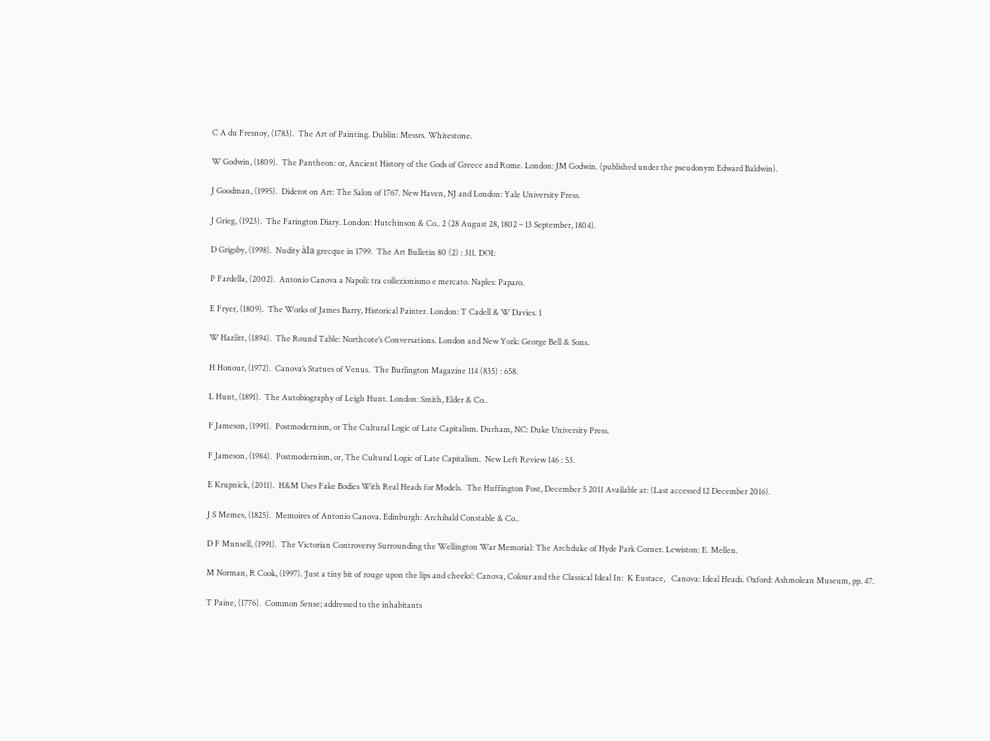C A du Fresnoy, (1783).  The Art of Painting. Dublin: Messrs. Whitestone.

W Godwin, (1809).  The Pantheon: or, Ancient History of the Gods of Greece and Rome. London: JM Godwin. (published under the pseudonym Edward Baldwin).

J Goodman, (1995).  Diderot on Art: The Salon of 1767. New Haven, NJ and London: Yale University Press.

J Grieg, (1923).  The Farington Diary. London: Hutchinson & Co.. 2 (28 August 28, 1802 – 13 September, 1804).

D Grigsby, (1998).  Nudity àla grecque in 1799.  The Art Bulletin 80 (2) : 311. DOI:

P Fardella, (2002).  Antonio Canova a Napoli: tra collezionismo e mercato. Naples: Paparo.

E Fryer, (1809).  The Works of James Barry, Historical Painter. London: T Cadell & W Davies. 1

W Hazlitt, (1894).  The Round Table: Northcote’s Conversations. London and New York: George Bell & Sons.

H Honour, (1972).  Canova’s Statues of Venus.  The Burlington Magazine 114 (835) : 658.

L Hunt, (1891).  The Autobiography of Leigh Hunt. London: Smith, Elder & Co..

F Jameson, (1991).  Postmodernism, or The Cultural Logic of Late Capitalism. Durham, NC: Duke University Press.

F Jameson, (1984).  Postmodernism, or, The Cultural Logic of Late Capitalism.  New Left Review 146 : 53.

E Krupnick, (2011).  H&M Uses Fake Bodies With Real Heads for Models.  The Huffington Post, December 5 2011 Available at: (Last accessed 12 December 2016).

J S Memes, (1825).  Memoires of Antonio Canova. Edinburgh: Archibald Constable & Co..

D F Munsell, (1991).  The Victorian Controversy Surrounding the Wellington War Memorial: The Archduke of Hyde Park Corner. Lewiston: E. Mellen.

M Norman, R Cook, (1997). ‘Just a tiny bit of rouge upon the lips and cheeks’: Canova, Colour and the Classical Ideal In:  K Eustace,   Canova: Ideal Heads. Oxford: Ashmolean Museum, pp. 47.

T Paine, (1776).  Common Sense; addressed to the inhabitants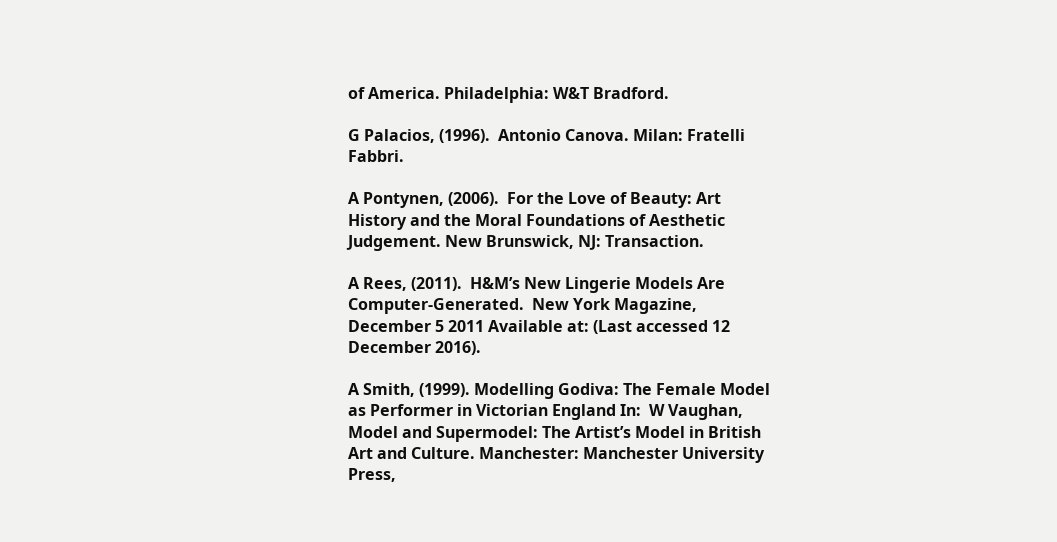of America. Philadelphia: W&T Bradford.

G Palacios, (1996).  Antonio Canova. Milan: Fratelli Fabbri.

A Pontynen, (2006).  For the Love of Beauty: Art History and the Moral Foundations of Aesthetic Judgement. New Brunswick, NJ: Transaction.

A Rees, (2011).  H&M’s New Lingerie Models Are Computer-Generated.  New York Magazine, December 5 2011 Available at: (Last accessed 12 December 2016).

A Smith, (1999). Modelling Godiva: The Female Model as Performer in Victorian England In:  W Vaughan,   Model and Supermodel: The Artist’s Model in British Art and Culture. Manchester: Manchester University Press,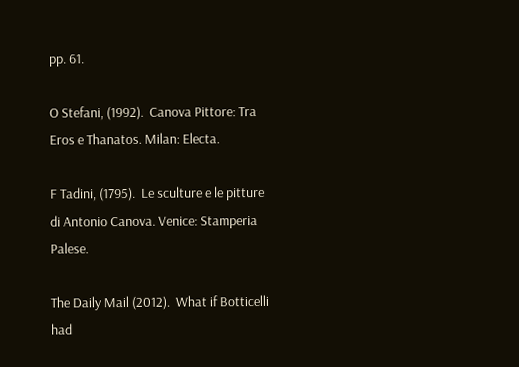pp. 61.

O Stefani, (1992).  Canova Pittore: Tra Eros e Thanatos. Milan: Electa.

F Tadini, (1795).  Le sculture e le pitture di Antonio Canova. Venice: Stamperia Palese.

The Daily Mail (2012).  What if Botticelli had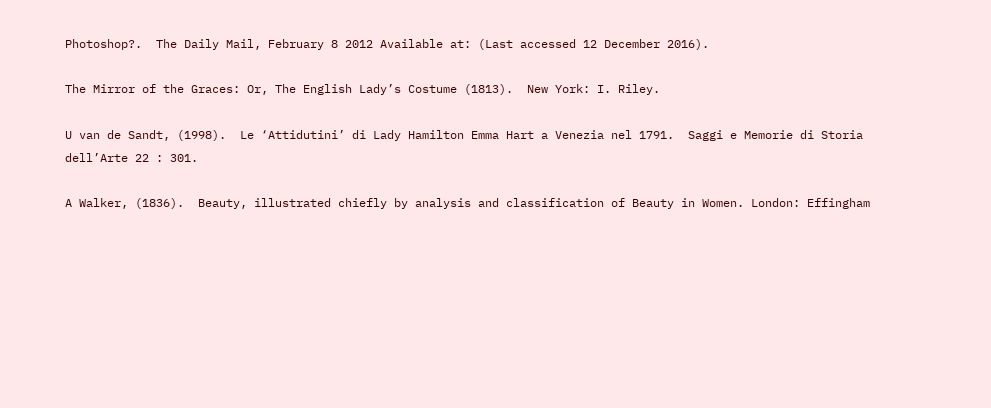Photoshop?.  The Daily Mail, February 8 2012 Available at: (Last accessed 12 December 2016).

The Mirror of the Graces: Or, The English Lady’s Costume (1813).  New York: I. Riley.

U van de Sandt, (1998).  Le ‘Attidutini’ di Lady Hamilton Emma Hart a Venezia nel 1791.  Saggi e Memorie di Storia dell’Arte 22 : 301.

A Walker, (1836).  Beauty, illustrated chiefly by analysis and classification of Beauty in Women. London: Effingham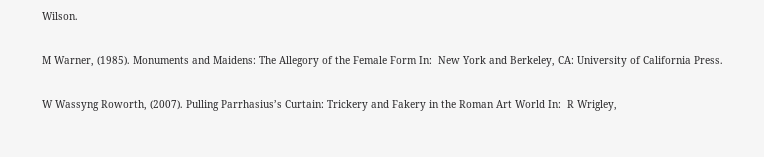Wilson.

M Warner, (1985). Monuments and Maidens: The Allegory of the Female Form In:  New York and Berkeley, CA: University of California Press.

W Wassyng Roworth, (2007). Pulling Parrhasius’s Curtain: Trickery and Fakery in the Roman Art World In:  R Wrigley,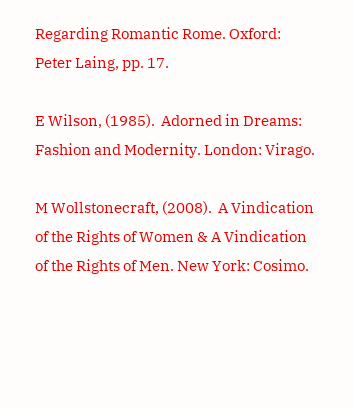Regarding Romantic Rome. Oxford: Peter Laing, pp. 17.

E Wilson, (1985).  Adorned in Dreams: Fashion and Modernity. London: Virago.

M Wollstonecraft, (2008).  A Vindication of the Rights of Women & A Vindication of the Rights of Men. New York: Cosimo.